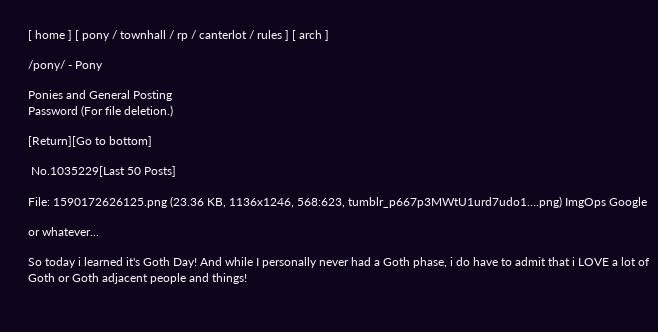[ home ] [ pony / townhall / rp / canterlot / rules ] [ arch ]

/pony/ - Pony

Ponies and General Posting
Password (For file deletion.)

[Return][Go to bottom]

 No.1035229[Last 50 Posts]

File: 1590172626125.png (23.36 KB, 1136x1246, 568:623, tumblr_p667p3MWtU1urd7udo1….png) ImgOps Google

or whatever...

So today i learned it's Goth Day! And while I personally never had a Goth phase, i do have to admit that i LOVE a lot of Goth or Goth adjacent people and things!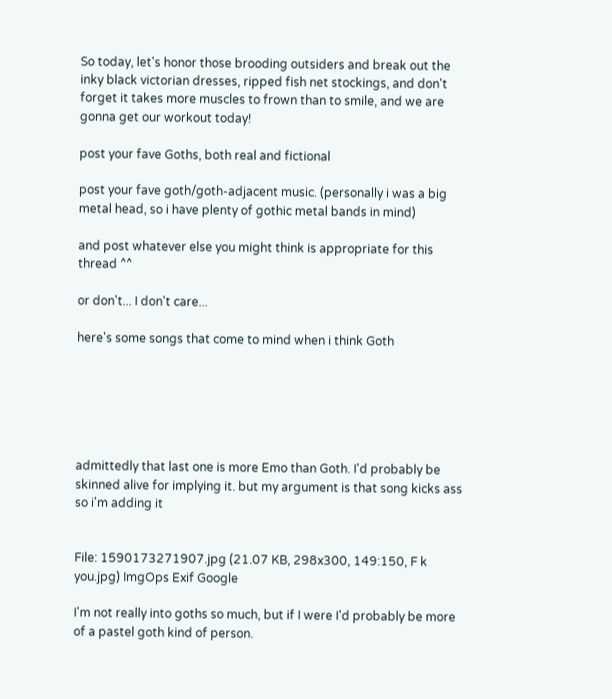So today, let's honor those brooding outsiders and break out the inky black victorian dresses, ripped fish net stockings, and don't forget it takes more muscles to frown than to smile, and we are gonna get our workout today!

post your fave Goths, both real and fictional

post your fave goth/goth-adjacent music. (personally i was a big metal head, so i have plenty of gothic metal bands in mind)

and post whatever else you might think is appropriate for this thread ^^

or don't... I don't care...

here's some songs that come to mind when i think Goth






admittedly that last one is more Emo than Goth. I'd probably be skinned alive for implying it. but my argument is that song kicks ass so i'm adding it


File: 1590173271907.jpg (21.07 KB, 298x300, 149:150, F k you.jpg) ImgOps Exif Google

I'm not really into goths so much, but if I were I'd probably be more of a pastel goth kind of person.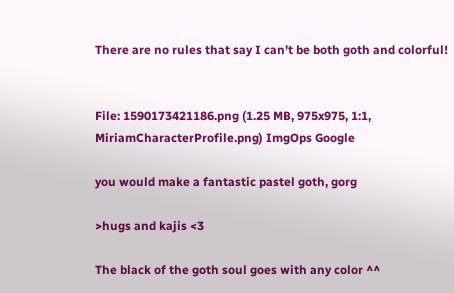There are no rules that say I can't be both goth and colorful!


File: 1590173421186.png (1.25 MB, 975x975, 1:1, MiriamCharacterProfile.png) ImgOps Google

you would make a fantastic pastel goth, gorg

>hugs and kajis <3

The black of the goth soul goes with any color ^^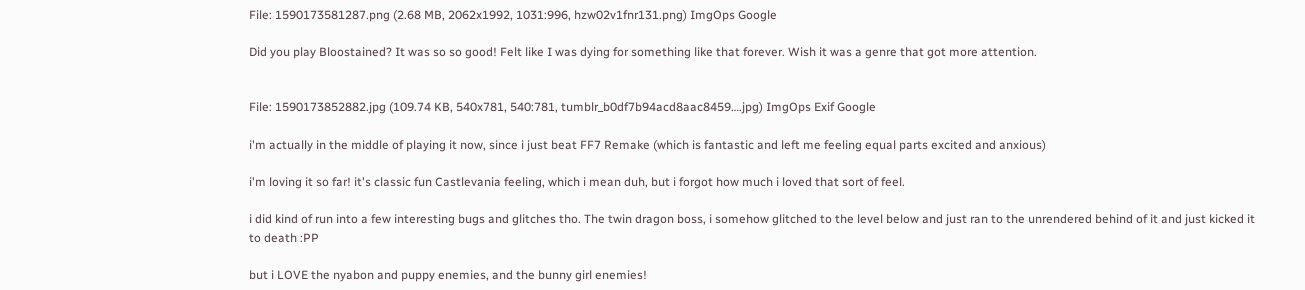File: 1590173581287.png (2.68 MB, 2062x1992, 1031:996, hzw02v1fnr131.png) ImgOps Google

Did you play Bloostained? It was so so good! Felt like I was dying for something like that forever. Wish it was a genre that got more attention.


File: 1590173852882.jpg (109.74 KB, 540x781, 540:781, tumblr_b0df7b94acd8aac8459….jpg) ImgOps Exif Google

i'm actually in the middle of playing it now, since i just beat FF7 Remake (which is fantastic and left me feeling equal parts excited and anxious)

i'm loving it so far! it's classic fun Castlevania feeling, which i mean duh, but i forgot how much i loved that sort of feel.

i did kind of run into a few interesting bugs and glitches tho. The twin dragon boss, i somehow glitched to the level below and just ran to the unrendered behind of it and just kicked it to death :PP

but i LOVE the nyabon and puppy enemies, and the bunny girl enemies!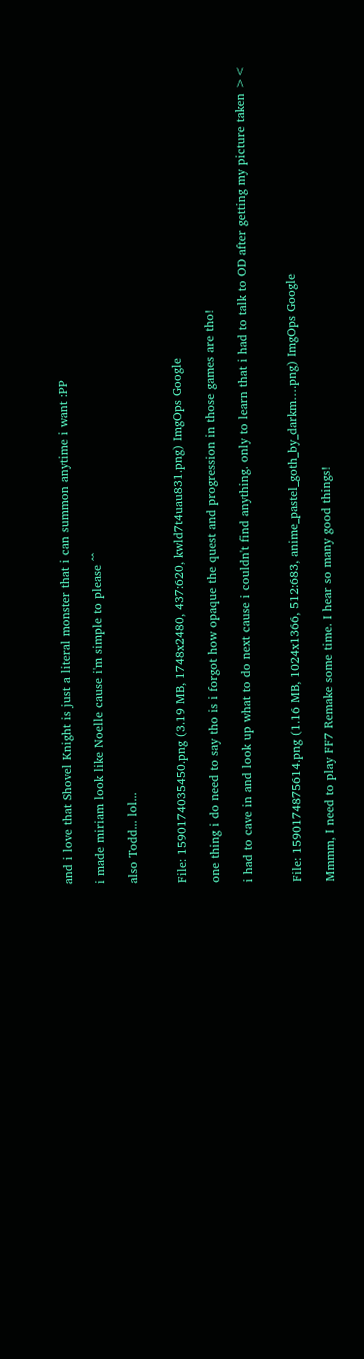and i love that Shovel Knight is just a literal monster that i can summon anytime i want :PP

i made miriam look like Noelle cause i'm simple to please ^^

also Todd... lol...


File: 1590174035450.png (3.19 MB, 1748x2480, 437:620, kwld7t4uau831.png) ImgOps Google

one thing i do need to say tho is i forgot how opaque the quest and progression in those games are tho!

i had to cave in and look up what to do next cause i couldn't find anything. only to learn that i had to talk to OD after getting my picture taken ><


File: 1590174875614.png (1.16 MB, 1024x1366, 512:683, anime_pastel_goth_by_darkm….png) ImgOps Google

Mmmm, I need to play FF7 Remake some time. I hear so many good things!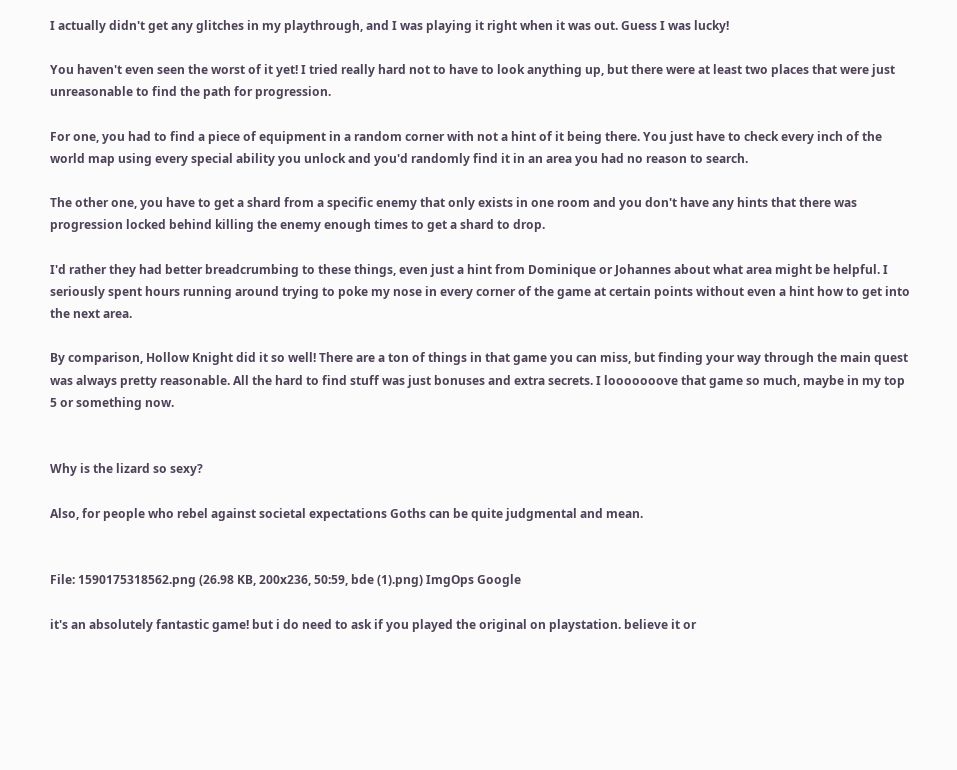I actually didn't get any glitches in my playthrough, and I was playing it right when it was out. Guess I was lucky!

You haven't even seen the worst of it yet! I tried really hard not to have to look anything up, but there were at least two places that were just unreasonable to find the path for progression.

For one, you had to find a piece of equipment in a random corner with not a hint of it being there. You just have to check every inch of the world map using every special ability you unlock and you'd randomly find it in an area you had no reason to search.

The other one, you have to get a shard from a specific enemy that only exists in one room and you don't have any hints that there was progression locked behind killing the enemy enough times to get a shard to drop.

I'd rather they had better breadcrumbing to these things, even just a hint from Dominique or Johannes about what area might be helpful. I seriously spent hours running around trying to poke my nose in every corner of the game at certain points without even a hint how to get into the next area.

By comparison, Hollow Knight did it so well! There are a ton of things in that game you can miss, but finding your way through the main quest was always pretty reasonable. All the hard to find stuff was just bonuses and extra secrets. I looooooove that game so much, maybe in my top 5 or something now.


Why is the lizard so sexy?

Also, for people who rebel against societal expectations Goths can be quite judgmental and mean.


File: 1590175318562.png (26.98 KB, 200x236, 50:59, bde (1).png) ImgOps Google

it's an absolutely fantastic game! but i do need to ask if you played the original on playstation. believe it or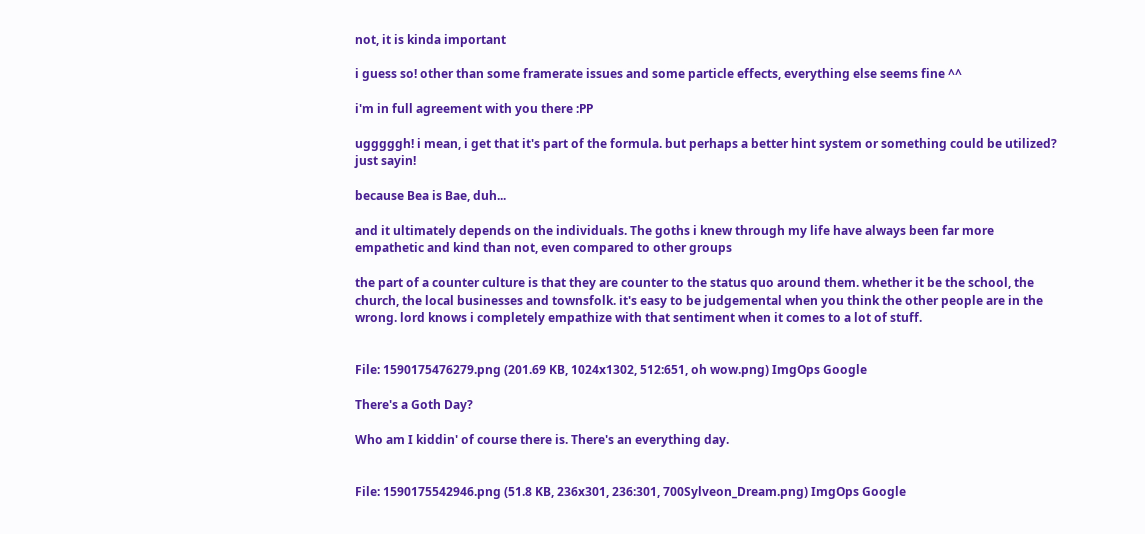not, it is kinda important

i guess so! other than some framerate issues and some particle effects, everything else seems fine ^^

i'm in full agreement with you there :PP

ugggggh! i mean, i get that it's part of the formula. but perhaps a better hint system or something could be utilized? just sayin!

because Bea is Bae, duh...

and it ultimately depends on the individuals. The goths i knew through my life have always been far more empathetic and kind than not, even compared to other groups

the part of a counter culture is that they are counter to the status quo around them. whether it be the school, the church, the local businesses and townsfolk. it's easy to be judgemental when you think the other people are in the wrong. lord knows i completely empathize with that sentiment when it comes to a lot of stuff.


File: 1590175476279.png (201.69 KB, 1024x1302, 512:651, oh wow.png) ImgOps Google

There's a Goth Day?

Who am I kiddin' of course there is. There's an everything day.


File: 1590175542946.png (51.8 KB, 236x301, 236:301, 700Sylveon_Dream.png) ImgOps Google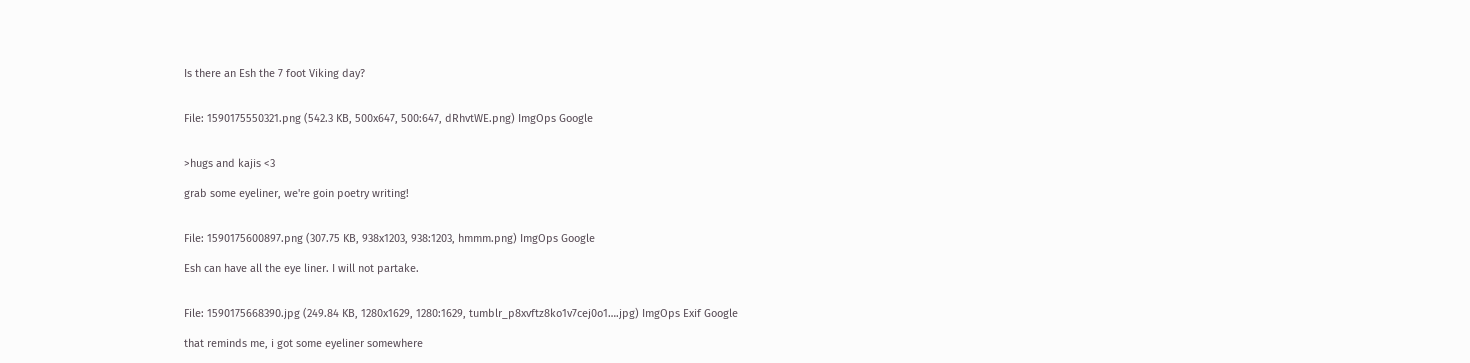Is there an Esh the 7 foot Viking day?


File: 1590175550321.png (542.3 KB, 500x647, 500:647, dRhvtWE.png) ImgOps Google


>hugs and kajis <3

grab some eyeliner, we're goin poetry writing!


File: 1590175600897.png (307.75 KB, 938x1203, 938:1203, hmmm.png) ImgOps Google

Esh can have all the eye liner. I will not partake.


File: 1590175668390.jpg (249.84 KB, 1280x1629, 1280:1629, tumblr_p8xvftz8ko1v7cej0o1….jpg) ImgOps Exif Google

that reminds me, i got some eyeliner somewhere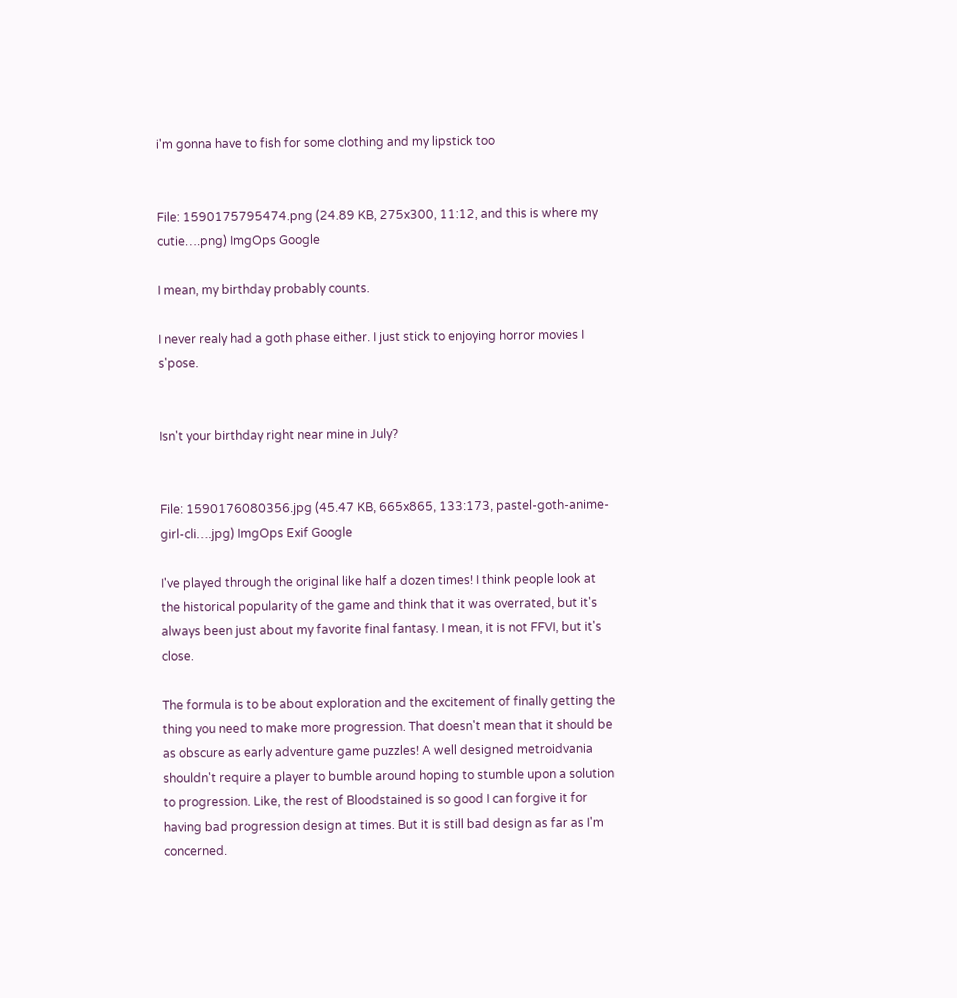i'm gonna have to fish for some clothing and my lipstick too


File: 1590175795474.png (24.89 KB, 275x300, 11:12, and this is where my cutie….png) ImgOps Google

I mean, my birthday probably counts.

I never realy had a goth phase either. I just stick to enjoying horror movies I s'pose.


Isn't your birthday right near mine in July?


File: 1590176080356.jpg (45.47 KB, 665x865, 133:173, pastel-goth-anime-girl-cli….jpg) ImgOps Exif Google

I've played through the original like half a dozen times! I think people look at the historical popularity of the game and think that it was overrated, but it's always been just about my favorite final fantasy. I mean, it is not FFVI, but it's close.

The formula is to be about exploration and the excitement of finally getting the thing you need to make more progression. That doesn't mean that it should be as obscure as early adventure game puzzles! A well designed metroidvania shouldn't require a player to bumble around hoping to stumble upon a solution to progression. Like, the rest of Bloodstained is so good I can forgive it for having bad progression design at times. But it is still bad design as far as I'm concerned.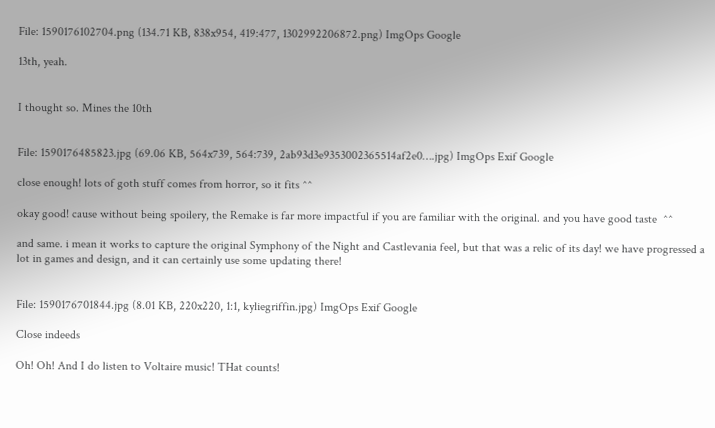File: 1590176102704.png (134.71 KB, 838x954, 419:477, 1302992206872.png) ImgOps Google

13th, yeah.


I thought so. Mines the 10th


File: 1590176485823.jpg (69.06 KB, 564x739, 564:739, 2ab93d3e9353002365514af2e0….jpg) ImgOps Exif Google

close enough! lots of goth stuff comes from horror, so it fits ^^

okay good! cause without being spoilery, the Remake is far more impactful if you are familiar with the original. and you have good taste  ^^

and same. i mean it works to capture the original Symphony of the Night and Castlevania feel, but that was a relic of its day! we have progressed a lot in games and design, and it can certainly use some updating there!


File: 1590176701844.jpg (8.01 KB, 220x220, 1:1, kyliegriffin.jpg) ImgOps Exif Google

Close indeeds

Oh! Oh! And I do listen to Voltaire music! THat counts!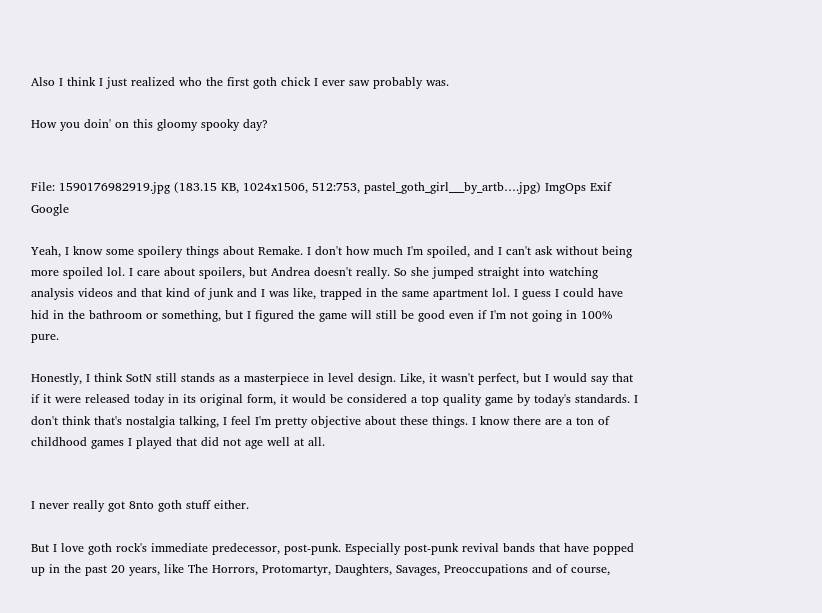Also I think I just realized who the first goth chick I ever saw probably was.

How you doin' on this gloomy spooky day?


File: 1590176982919.jpg (183.15 KB, 1024x1506, 512:753, pastel_goth_girl___by_artb….jpg) ImgOps Exif Google

Yeah, I know some spoilery things about Remake. I don't how much I'm spoiled, and I can't ask without being more spoiled lol. I care about spoilers, but Andrea doesn't really. So she jumped straight into watching analysis videos and that kind of junk and I was like, trapped in the same apartment lol. I guess I could have hid in the bathroom or something, but I figured the game will still be good even if I'm not going in 100% pure.

Honestly, I think SotN still stands as a masterpiece in level design. Like, it wasn't perfect, but I would say that if it were released today in its original form, it would be considered a top quality game by today's standards. I don't think that's nostalgia talking, I feel I'm pretty objective about these things. I know there are a ton of childhood games I played that did not age well at all.


I never really got 8nto goth stuff either.

But I love goth rock's immediate predecessor, post-punk. Especially post-punk revival bands that have popped up in the past 20 years, like The Horrors, Protomartyr, Daughters, Savages, Preoccupations and of course,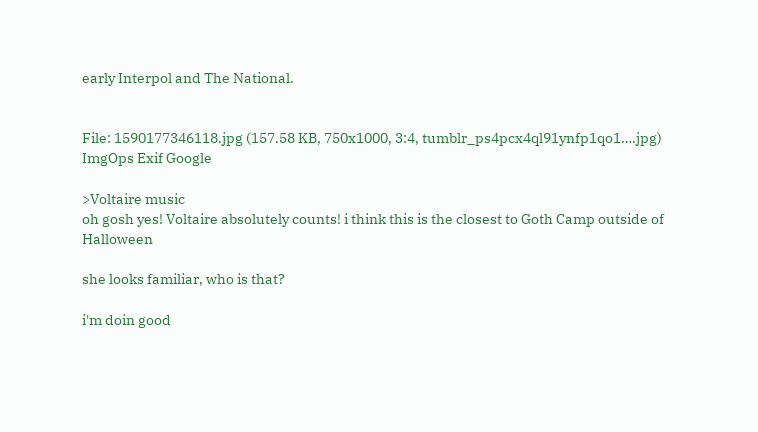early Interpol and The National.


File: 1590177346118.jpg (157.58 KB, 750x1000, 3:4, tumblr_ps4pcx4ql91ynfp1qo1….jpg) ImgOps Exif Google

>Voltaire music
oh gosh yes! Voltaire absolutely counts! i think this is the closest to Goth Camp outside of Halloween

she looks familiar, who is that?

i'm doin good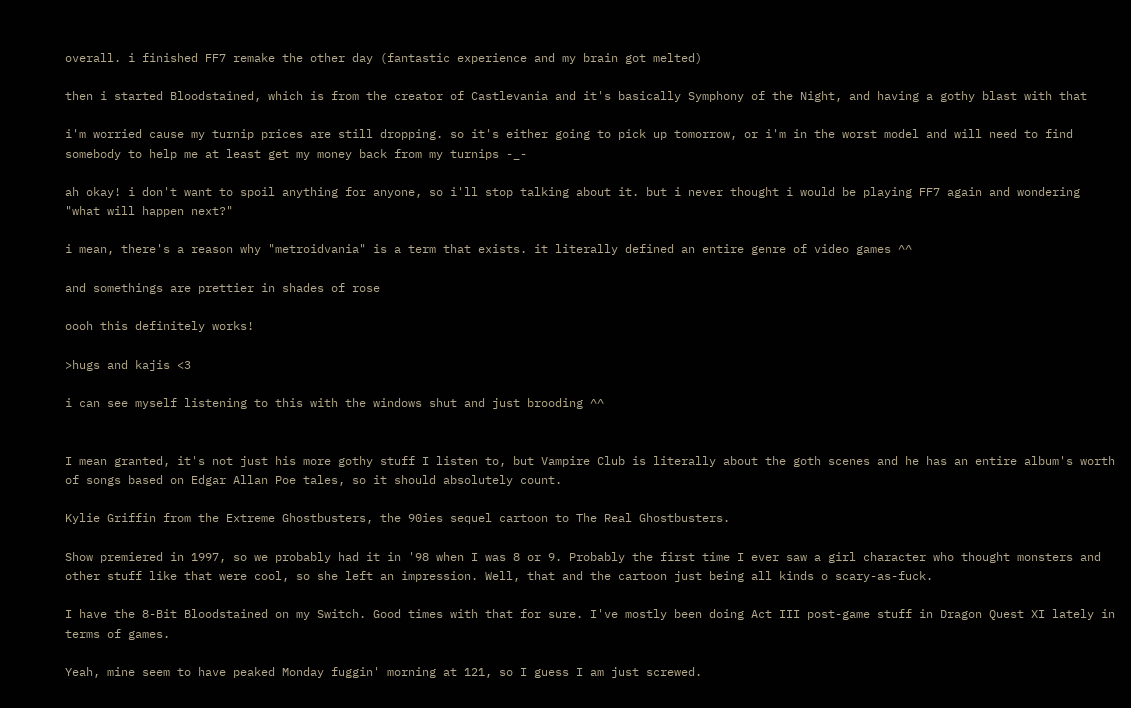overall. i finished FF7 remake the other day (fantastic experience and my brain got melted)

then i started Bloodstained, which is from the creator of Castlevania and it's basically Symphony of the Night, and having a gothy blast with that

i'm worried cause my turnip prices are still dropping. so it's either going to pick up tomorrow, or i'm in the worst model and will need to find somebody to help me at least get my money back from my turnips -_-

ah okay! i don't want to spoil anything for anyone, so i'll stop talking about it. but i never thought i would be playing FF7 again and wondering "what will happen next?"

i mean, there's a reason why "metroidvania" is a term that exists. it literally defined an entire genre of video games ^^

and somethings are prettier in shades of rose

oooh this definitely works!

>hugs and kajis <3

i can see myself listening to this with the windows shut and just brooding ^^


I mean granted, it's not just his more gothy stuff I listen to, but Vampire Club is literally about the goth scenes and he has an entire album's worth of songs based on Edgar Allan Poe tales, so it should absolutely count.

Kylie Griffin from the Extreme Ghostbusters, the 90ies sequel cartoon to The Real Ghostbusters.

Show premiered in 1997, so we probably had it in '98 when I was 8 or 9. Probably the first time I ever saw a girl character who thought monsters and other stuff like that were cool, so she left an impression. Well, that and the cartoon just being all kinds o scary-as-fuck.

I have the 8-Bit Bloodstained on my Switch. Good times with that for sure. I've mostly been doing Act III post-game stuff in Dragon Quest XI lately in terms of games.

Yeah, mine seem to have peaked Monday fuggin' morning at 121, so I guess I am just screwed.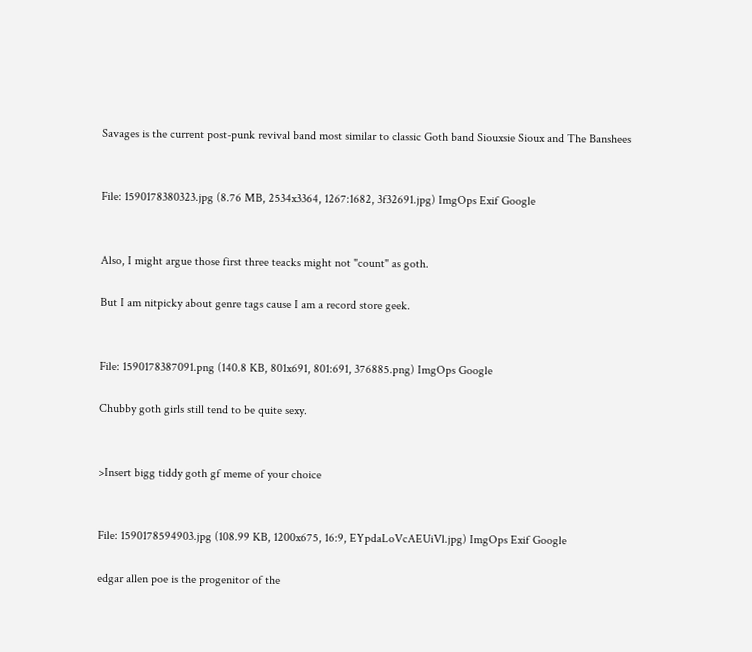Savages is the current post-punk revival band most similar to classic Goth band Siouxsie Sioux and The Banshees


File: 1590178380323.jpg (8.76 MB, 2534x3364, 1267:1682, 3f32691.jpg) ImgOps Exif Google


Also, I might argue those first three teacks might not "count" as goth.

But I am nitpicky about genre tags cause I am a record store geek.


File: 1590178387091.png (140.8 KB, 801x691, 801:691, 376885.png) ImgOps Google

Chubby goth girls still tend to be quite sexy.


>Insert bigg tiddy goth gf meme of your choice


File: 1590178594903.jpg (108.99 KB, 1200x675, 16:9, EYpdaLoVcAEUiVl.jpg) ImgOps Exif Google

edgar allen poe is the progenitor of the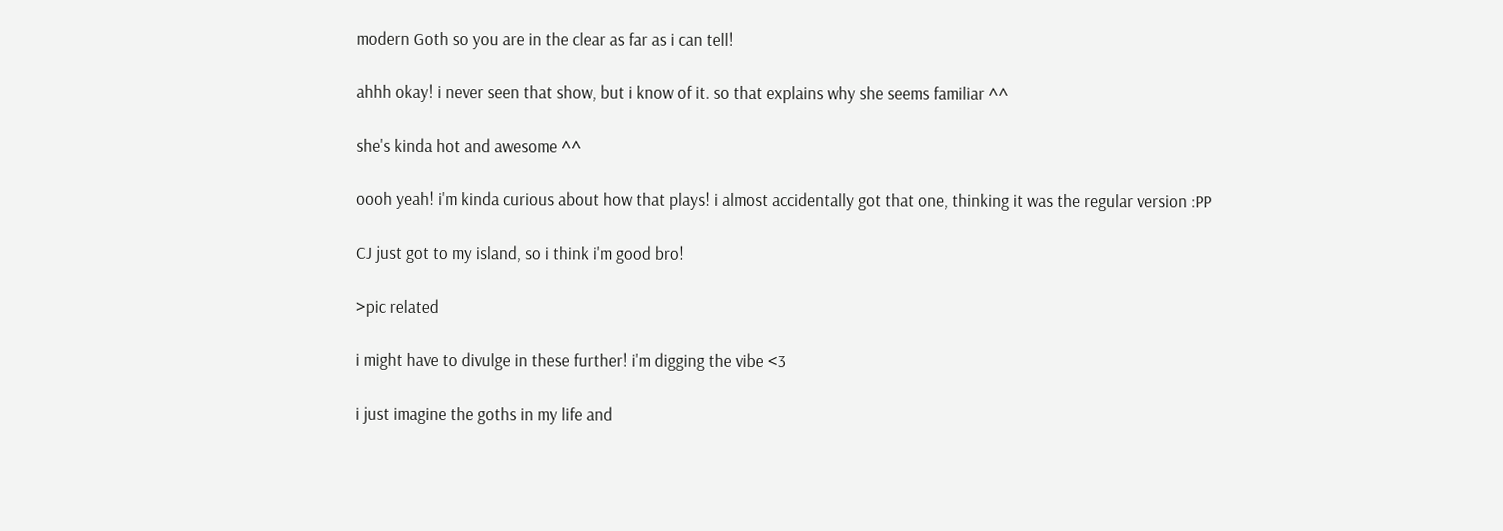modern Goth so you are in the clear as far as i can tell!

ahhh okay! i never seen that show, but i know of it. so that explains why she seems familiar ^^

she's kinda hot and awesome ^^

oooh yeah! i'm kinda curious about how that plays! i almost accidentally got that one, thinking it was the regular version :PP

CJ just got to my island, so i think i'm good bro!

>pic related

i might have to divulge in these further! i'm digging the vibe <3

i just imagine the goths in my life and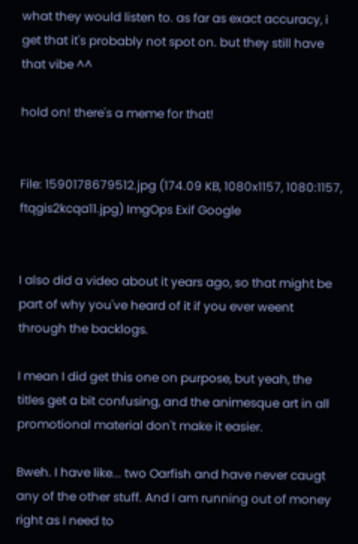what they would listen to. as far as exact accuracy, i get that it's probably not spot on. but they still have that vibe ^^

hold on! there's a meme for that!


File: 1590178679512.jpg (174.09 KB, 1080x1157, 1080:1157, ftqgis2kcqa11.jpg) ImgOps Exif Google


I also did a video about it years ago, so that might be part of why you've heard of it if you ever weent through the backlogs.

I mean I did get this one on purpose, but yeah, the titles get a bit confusing, and the animesque art in all promotional material don't make it easier.

Bweh. I have like... two Oarfish and have never caugt any of the other stuff. And I am running out of money right as I need to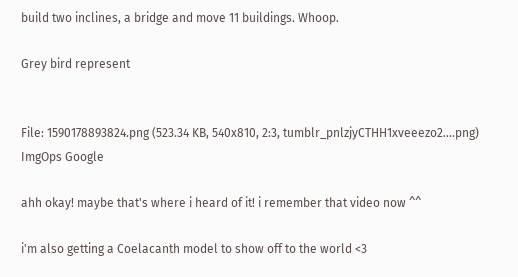build two inclines, a bridge and move 11 buildings. Whoop.

Grey bird represent


File: 1590178893824.png (523.34 KB, 540x810, 2:3, tumblr_pnlzjyCTHH1xveeezo2….png) ImgOps Google

ahh okay! maybe that's where i heard of it! i remember that video now ^^

i'm also getting a Coelacanth model to show off to the world <3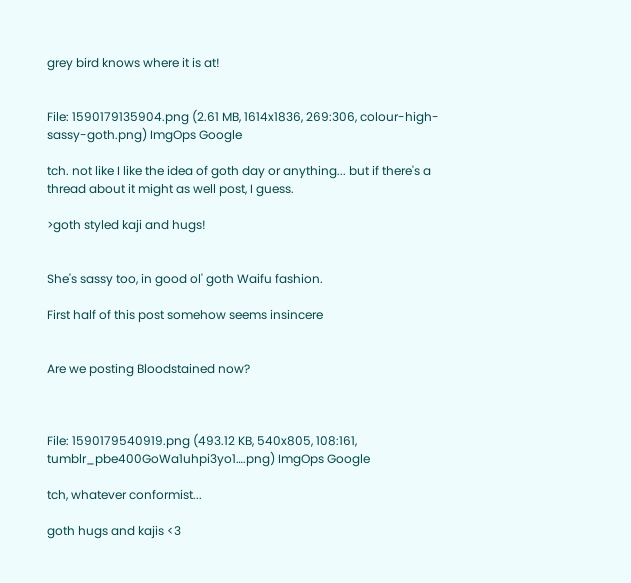grey bird knows where it is at!


File: 1590179135904.png (2.61 MB, 1614x1836, 269:306, colour-high-sassy-goth.png) ImgOps Google

tch. not like I like the idea of goth day or anything... but if there's a thread about it might as well post, I guess.

>goth styled kaji and hugs!


She's sassy too, in good ol' goth Waifu fashion.

First half of this post somehow seems insincere


Are we posting Bloodstained now?



File: 1590179540919.png (493.12 KB, 540x805, 108:161, tumblr_pbe400GoWa1uhpi3yo1….png) ImgOps Google

tch, whatever conformist...

goth hugs and kajis <3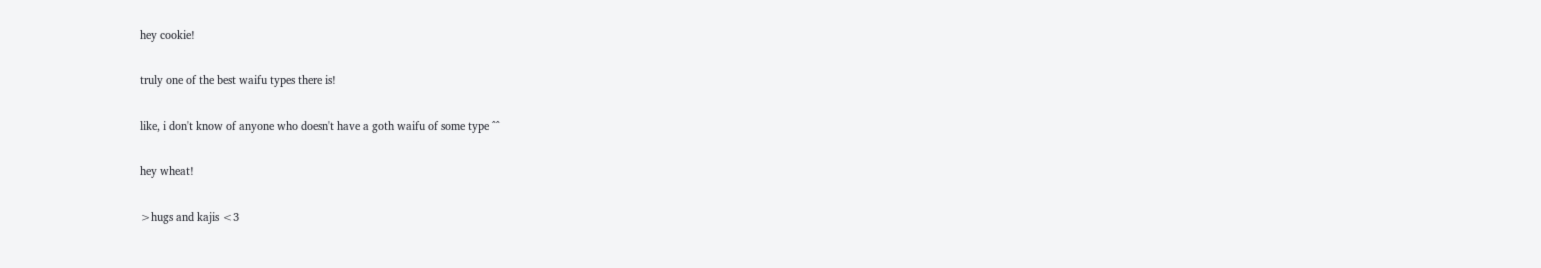hey cookie!

truly one of the best waifu types there is!

like, i don't know of anyone who doesn't have a goth waifu of some type ^^

hey wheat!

>hugs and kajis <3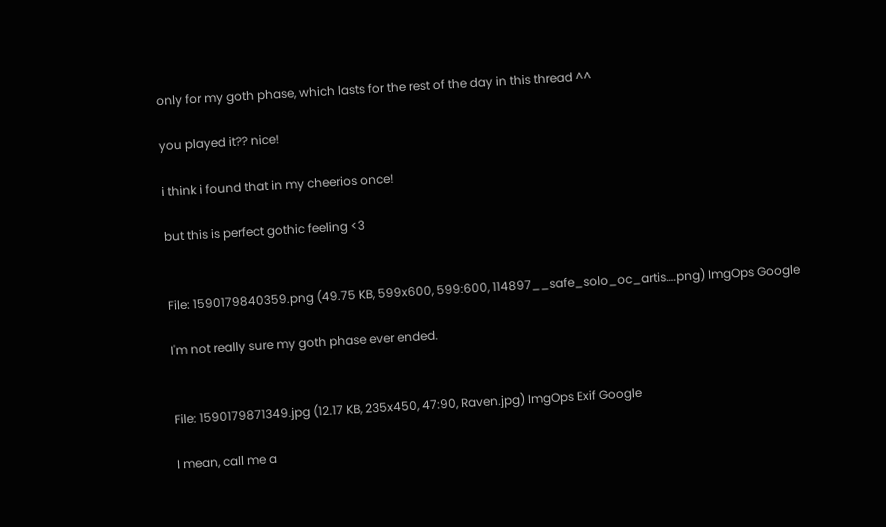only for my goth phase, which lasts for the rest of the day in this thread ^^

you played it?? nice!

i think i found that in my cheerios once!

but this is perfect gothic feeling <3


File: 1590179840359.png (49.75 KB, 599x600, 599:600, 114897__safe_solo_oc_artis….png) ImgOps Google

I'm not really sure my goth phase ever ended.


File: 1590179871349.jpg (12.17 KB, 235x450, 47:90, Raven.jpg) ImgOps Exif Google

I mean, call me a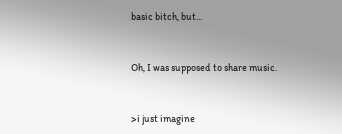basic bitch, but...


Oh, I was supposed to share music.


>i just imagine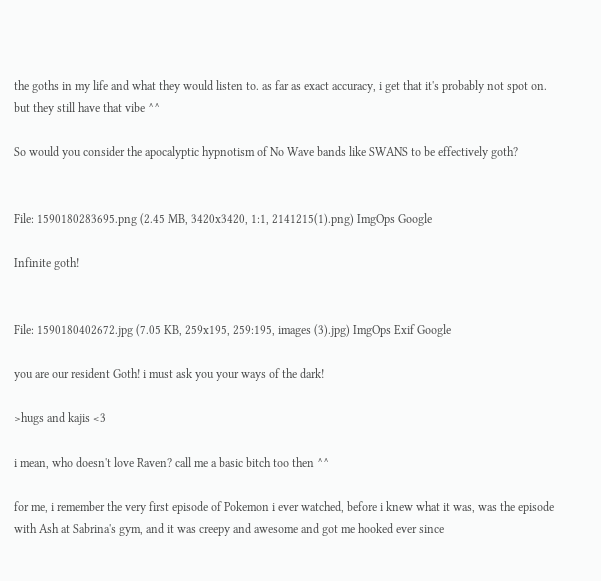the goths in my life and what they would listen to. as far as exact accuracy, i get that it's probably not spot on. but they still have that vibe ^^

So would you consider the apocalyptic hypnotism of No Wave bands like SWANS to be effectively goth?


File: 1590180283695.png (2.45 MB, 3420x3420, 1:1, 2141215(1).png) ImgOps Google

Infinite goth!


File: 1590180402672.jpg (7.05 KB, 259x195, 259:195, images (3).jpg) ImgOps Exif Google

you are our resident Goth! i must ask you your ways of the dark!

>hugs and kajis <3

i mean, who doesn't love Raven? call me a basic bitch too then ^^

for me, i remember the very first episode of Pokemon i ever watched, before i knew what it was, was the episode with Ash at Sabrina's gym, and it was creepy and awesome and got me hooked ever since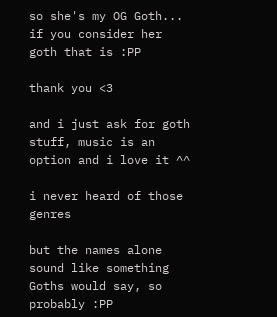so she's my OG Goth... if you consider her goth that is :PP

thank you <3

and i just ask for goth stuff, music is an option and i love it ^^

i never heard of those genres

but the names alone sound like something Goths would say, so probably :PP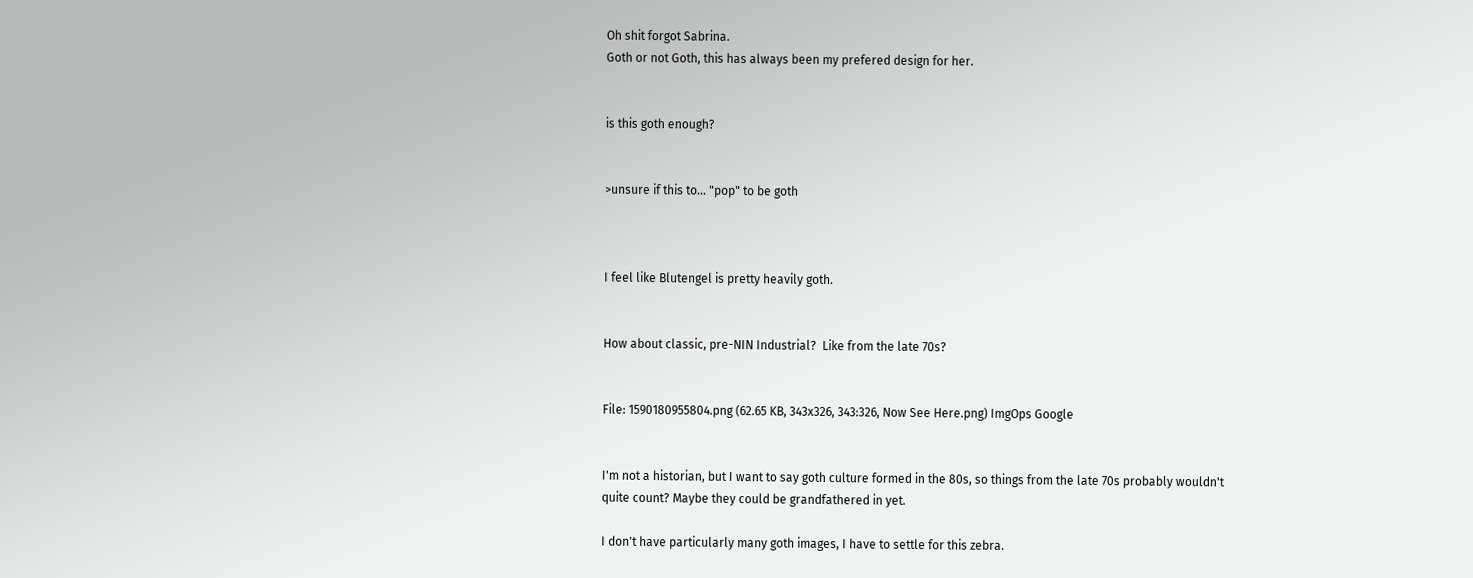Oh shit forgot Sabrina.
Goth or not Goth, this has always been my prefered design for her.


is this goth enough?


>unsure if this to... "pop" to be goth



I feel like Blutengel is pretty heavily goth.


How about classic, pre-NIN Industrial?  Like from the late 70s?


File: 1590180955804.png (62.65 KB, 343x326, 343:326, Now See Here.png) ImgOps Google


I'm not a historian, but I want to say goth culture formed in the 80s, so things from the late 70s probably wouldn't quite count? Maybe they could be grandfathered in yet.

I don't have particularly many goth images, I have to settle for this zebra.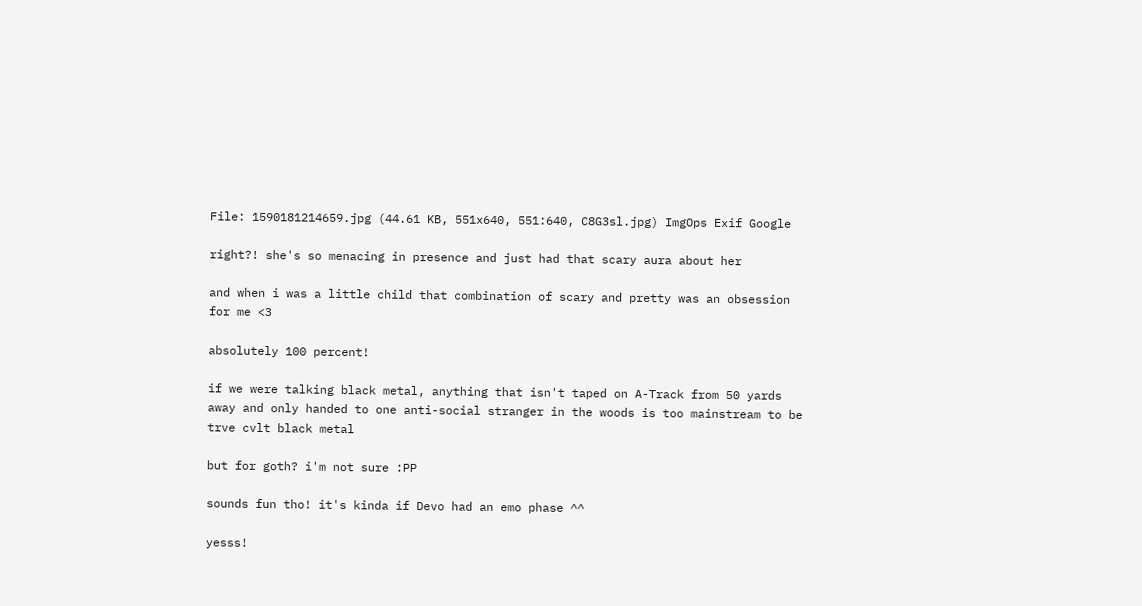File: 1590181214659.jpg (44.61 KB, 551x640, 551:640, C8G3sl.jpg) ImgOps Exif Google

right?! she's so menacing in presence and just had that scary aura about her

and when i was a little child that combination of scary and pretty was an obsession for me <3

absolutely 100 percent!

if we were talking black metal, anything that isn't taped on A-Track from 50 yards away and only handed to one anti-social stranger in the woods is too mainstream to be trve cvlt black metal

but for goth? i'm not sure :PP

sounds fun tho! it's kinda if Devo had an emo phase ^^

yesss!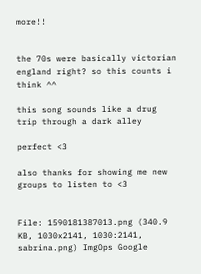more!!


the 70s were basically victorian england right? so this counts i think ^^

this song sounds like a drug trip through a dark alley

perfect <3

also thanks for showing me new groups to listen to <3


File: 1590181387013.png (340.9 KB, 1030x2141, 1030:2141, sabrina.png) ImgOps Google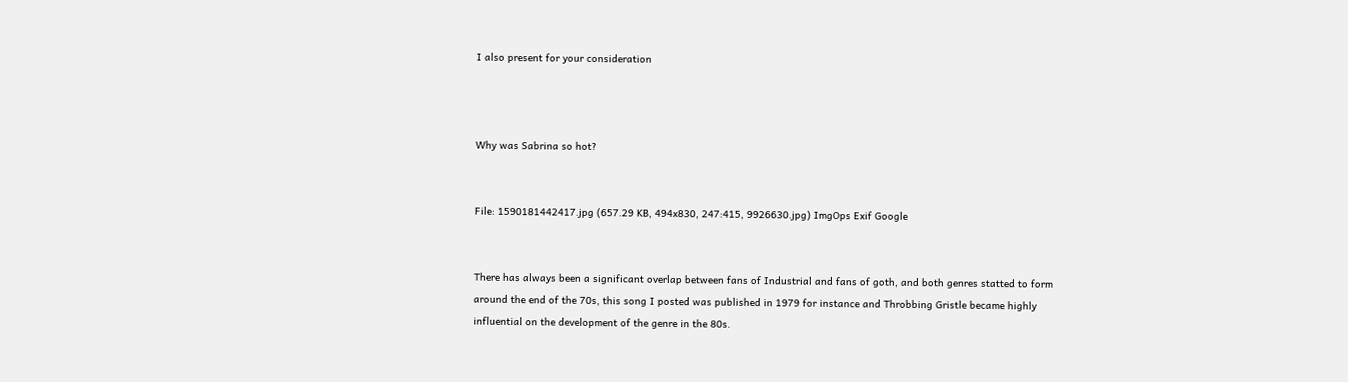I also present for your consideration



Why was Sabrina so hot?


File: 1590181442417.jpg (657.29 KB, 494x830, 247:415, 9926630.jpg) ImgOps Exif Google


There has always been a significant overlap between fans of Industrial and fans of goth, and both genres statted to form around the end of the 70s, this song I posted was published in 1979 for instance and Throbbing Gristle became highly influential on the development of the genre in the 80s.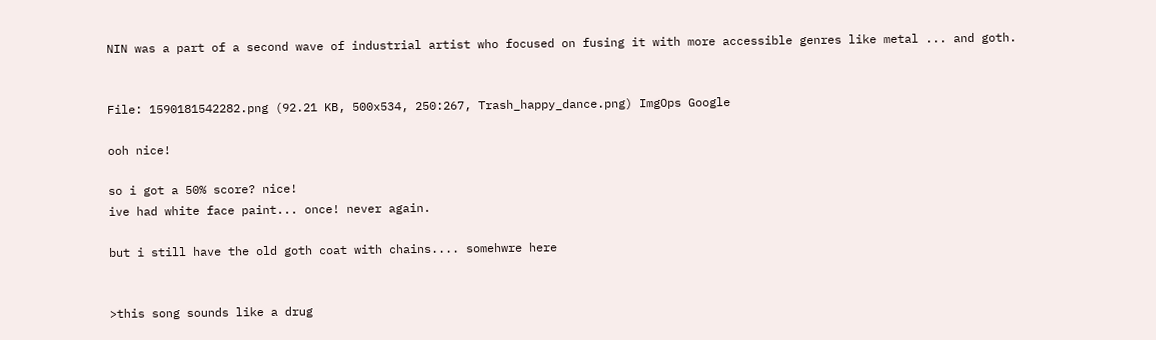NIN was a part of a second wave of industrial artist who focused on fusing it with more accessible genres like metal ... and goth.


File: 1590181542282.png (92.21 KB, 500x534, 250:267, Trash_happy_dance.png) ImgOps Google

ooh nice!

so i got a 50% score? nice!
ive had white face paint... once! never again.

but i still have the old goth coat with chains.... somehwre here


>this song sounds like a drug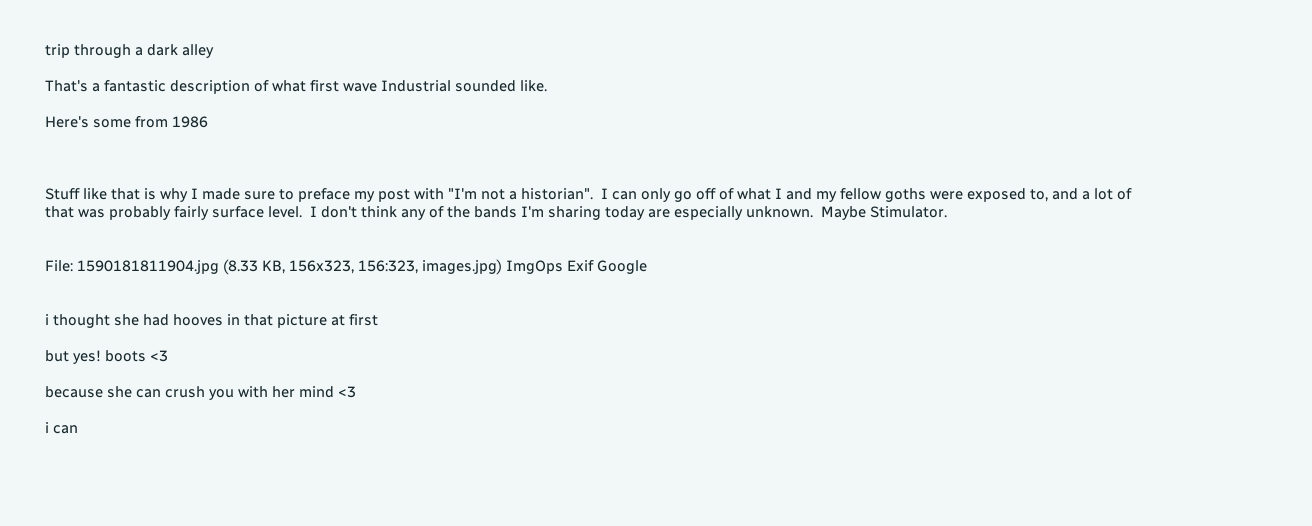trip through a dark alley

That's a fantastic description of what first wave Industrial sounded like.

Here's some from 1986



Stuff like that is why I made sure to preface my post with "I'm not a historian".  I can only go off of what I and my fellow goths were exposed to, and a lot of that was probably fairly surface level.  I don't think any of the bands I'm sharing today are especially unknown.  Maybe Stimulator.


File: 1590181811904.jpg (8.33 KB, 156x323, 156:323, images.jpg) ImgOps Exif Google


i thought she had hooves in that picture at first

but yes! boots <3

because she can crush you with her mind <3

i can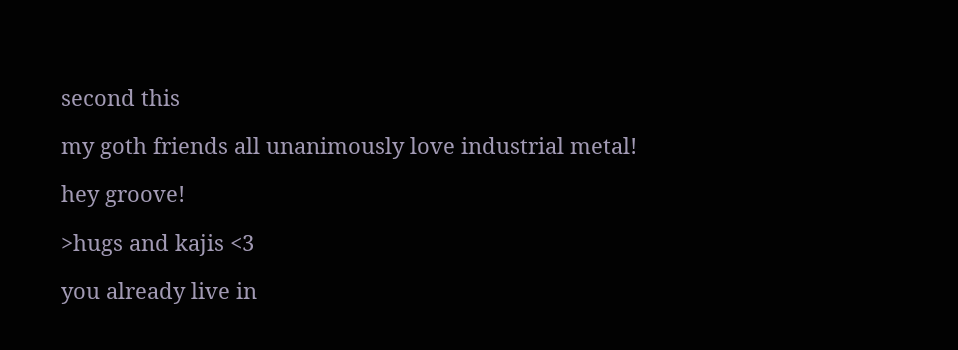second this

my goth friends all unanimously love industrial metal!

hey groove!

>hugs and kajis <3

you already live in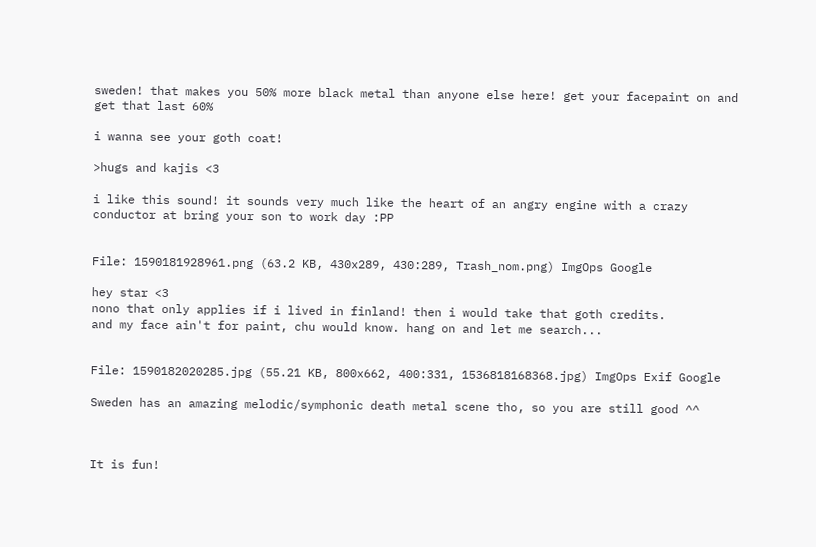sweden! that makes you 50% more black metal than anyone else here! get your facepaint on and get that last 60%

i wanna see your goth coat!

>hugs and kajis <3

i like this sound! it sounds very much like the heart of an angry engine with a crazy conductor at bring your son to work day :PP


File: 1590181928961.png (63.2 KB, 430x289, 430:289, Trash_nom.png) ImgOps Google

hey star <3
nono that only applies if i lived in finland! then i would take that goth credits.
and my face ain't for paint, chu would know. hang on and let me search...


File: 1590182020285.jpg (55.21 KB, 800x662, 400:331, 1536818168368.jpg) ImgOps Exif Google

Sweden has an amazing melodic/symphonic death metal scene tho, so you are still good ^^



It is fun!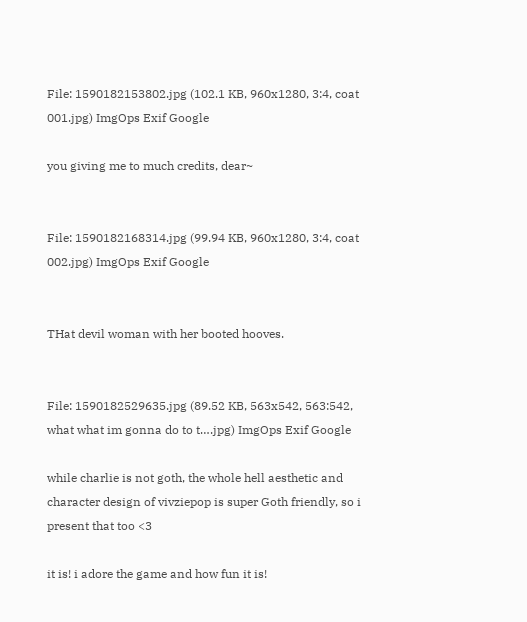File: 1590182153802.jpg (102.1 KB, 960x1280, 3:4, coat 001.jpg) ImgOps Exif Google

you giving me to much credits, dear~


File: 1590182168314.jpg (99.94 KB, 960x1280, 3:4, coat 002.jpg) ImgOps Exif Google


THat devil woman with her booted hooves.


File: 1590182529635.jpg (89.52 KB, 563x542, 563:542, what what im gonna do to t….jpg) ImgOps Exif Google

while charlie is not goth, the whole hell aesthetic and character design of vivziepop is super Goth friendly, so i present that too <3

it is! i adore the game and how fun it is!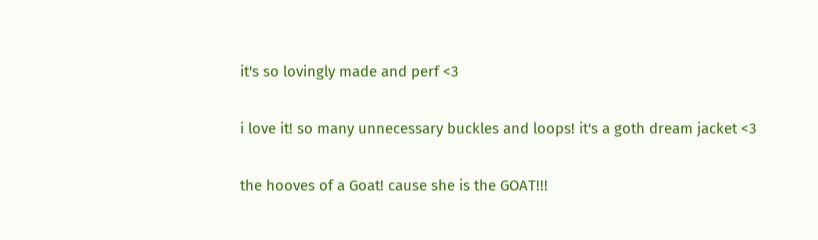it's so lovingly made and perf <3

i love it! so many unnecessary buckles and loops! it's a goth dream jacket <3

the hooves of a Goat! cause she is the GOAT!!!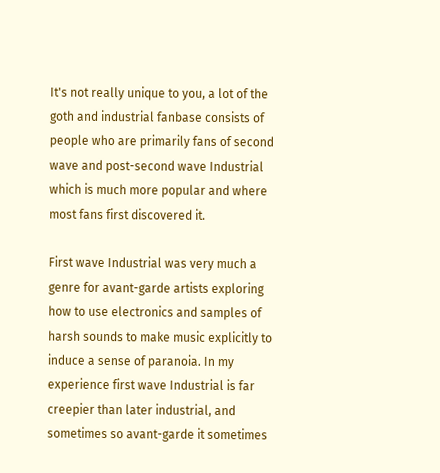It's not really unique to you, a lot of the goth and industrial fanbase consists of people who are primarily fans of second wave and post-second wave Industrial which is much more popular and where most fans first discovered it.

First wave Industrial was very much a genre for avant-garde artists exploring how to use electronics and samples of harsh sounds to make music explicitly to induce a sense of paranoia. In my experience first wave Industrial is far creepier than later industrial, and sometimes so avant-garde it sometimes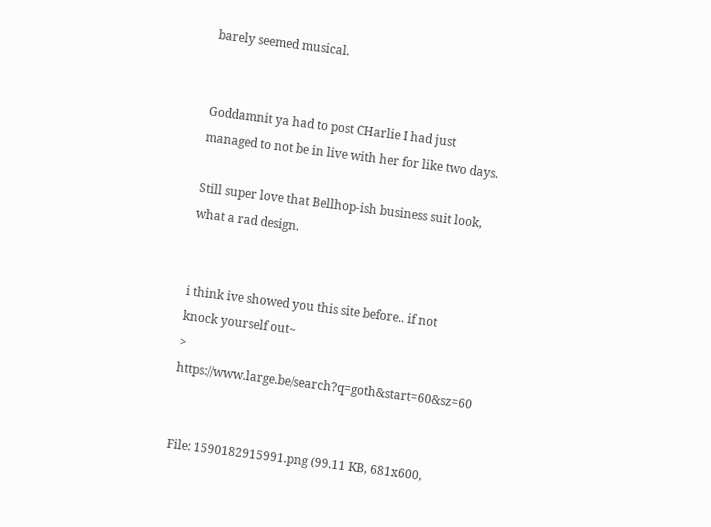barely seemed musical.


Goddamnit ya had to post CHarlie I had just managed to not be in live with her for like two days.

Still super love that Bellhop-ish business suit look, what a rad design.


i think ive showed you this site before.. if not
knock yourself out~
>  https://www.large.be/search?q=goth&start=60&sz=60


File: 1590182915991.png (99.11 KB, 681x600,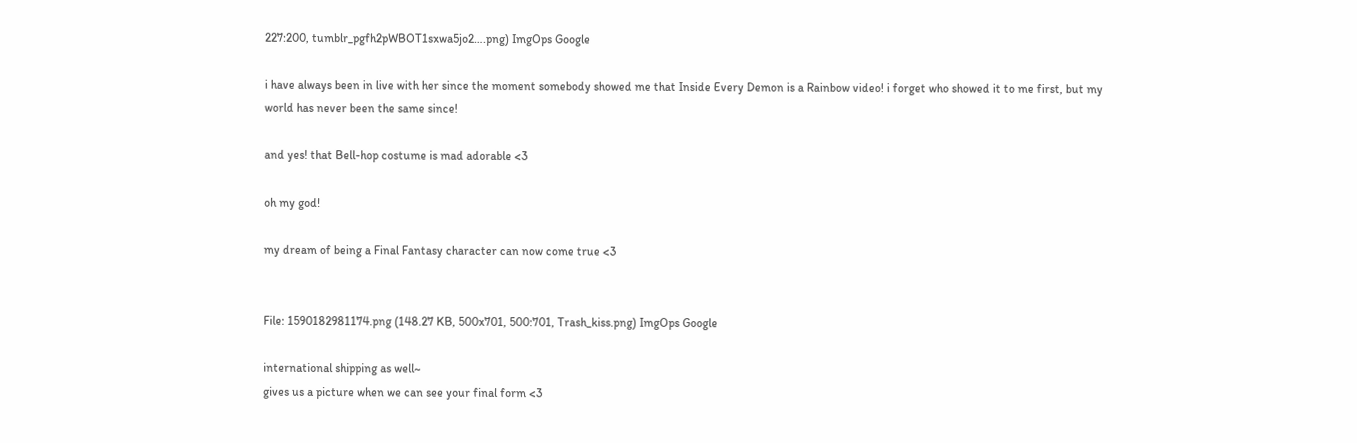227:200, tumblr_pgfh2pWBOT1sxwa5jo2….png) ImgOps Google

i have always been in live with her since the moment somebody showed me that Inside Every Demon is a Rainbow video! i forget who showed it to me first, but my world has never been the same since!

and yes! that Bell-hop costume is mad adorable <3

oh my god!

my dream of being a Final Fantasy character can now come true <3


File: 1590182981174.png (148.27 KB, 500x701, 500:701, Trash_kiss.png) ImgOps Google

international shipping as well~
gives us a picture when we can see your final form <3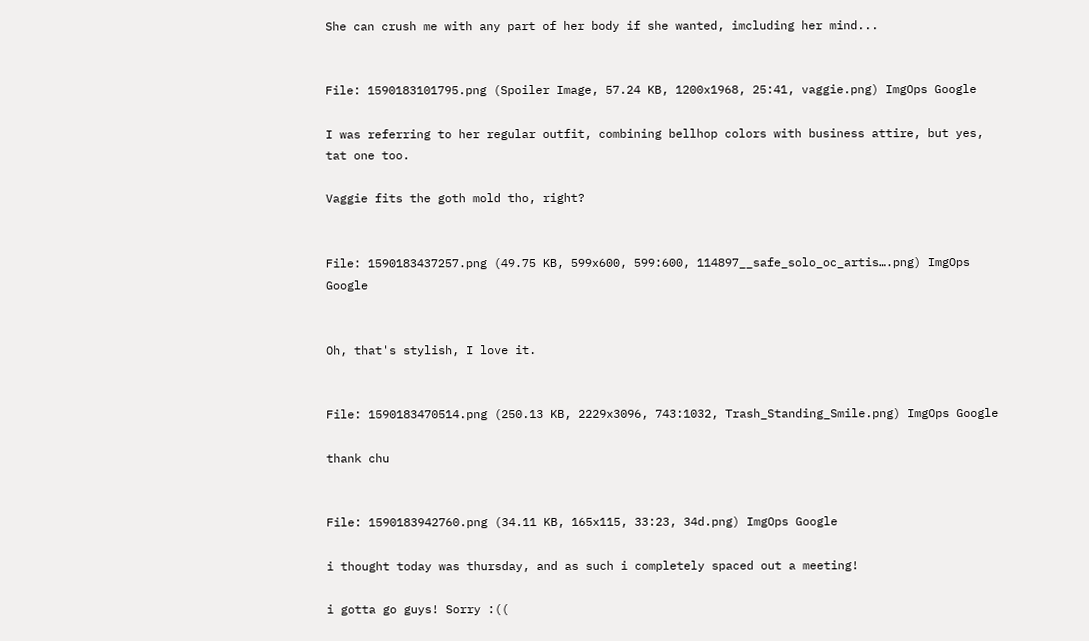She can crush me with any part of her body if she wanted, imcluding her mind...


File: 1590183101795.png (Spoiler Image, 57.24 KB, 1200x1968, 25:41, vaggie.png) ImgOps Google

I was referring to her regular outfit, combining bellhop colors with business attire, but yes, tat one too.

Vaggie fits the goth mold tho, right?


File: 1590183437257.png (49.75 KB, 599x600, 599:600, 114897__safe_solo_oc_artis….png) ImgOps Google


Oh, that's stylish, I love it.


File: 1590183470514.png (250.13 KB, 2229x3096, 743:1032, Trash_Standing_Smile.png) ImgOps Google

thank chu


File: 1590183942760.png (34.11 KB, 165x115, 33:23, 34d.png) ImgOps Google

i thought today was thursday, and as such i completely spaced out a meeting!

i gotta go guys! Sorry :((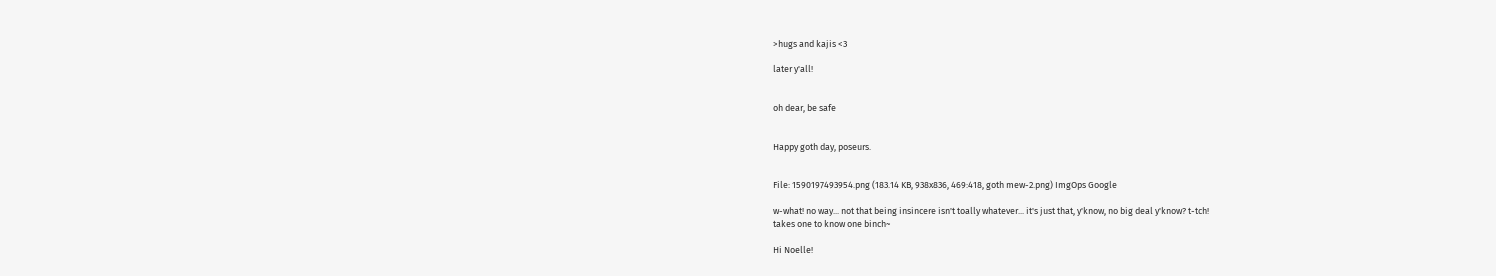>hugs and kajis <3

later y'all!


oh dear, be safe


Happy goth day, poseurs.


File: 1590197493954.png (183.14 KB, 938x836, 469:418, goth mew-2.png) ImgOps Google

w-what! no way... not that being insincere isn't toally whatever... it's just that, y'know, no big deal y'know? t-tch!
takes one to know one binch~

Hi Noelle!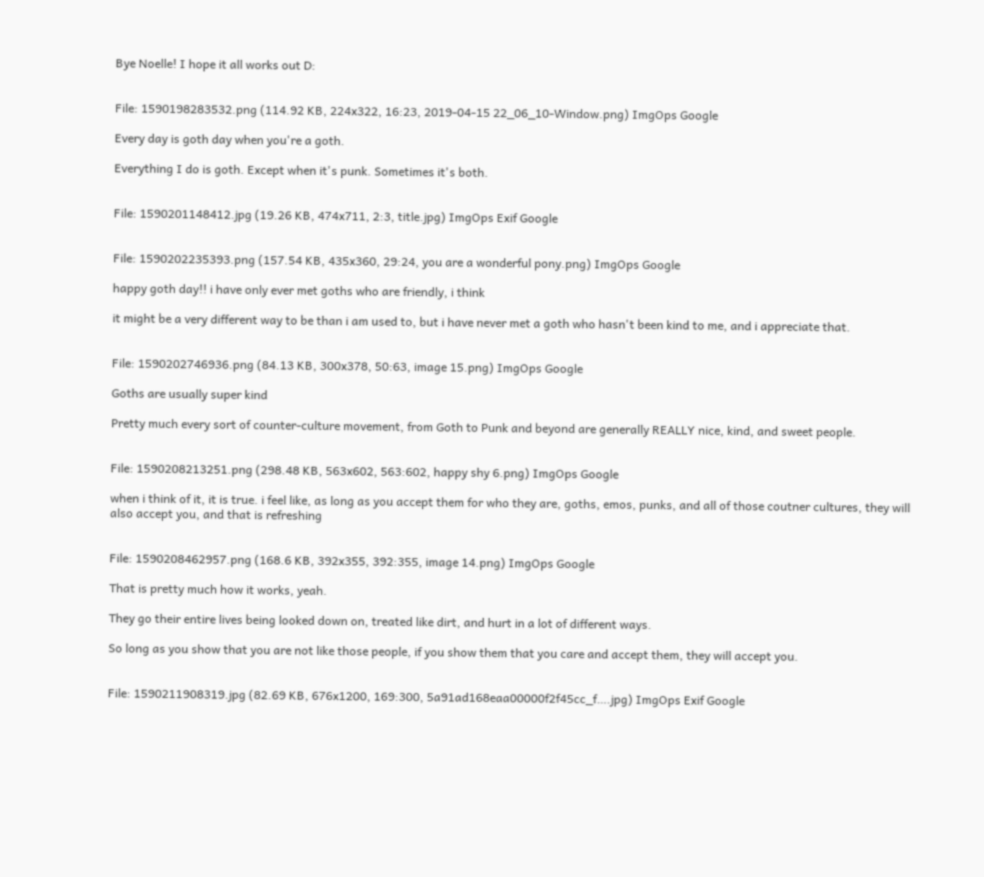Bye Noelle! I hope it all works out D:


File: 1590198283532.png (114.92 KB, 224x322, 16:23, 2019-04-15 22_06_10-Window.png) ImgOps Google

Every day is goth day when you're a goth.

Everything I do is goth. Except when it's punk. Sometimes it's both.


File: 1590201148412.jpg (19.26 KB, 474x711, 2:3, title.jpg) ImgOps Exif Google


File: 1590202235393.png (157.54 KB, 435x360, 29:24, you are a wonderful pony.png) ImgOps Google

happy goth day!! i have only ever met goths who are friendly, i think

it might be a very different way to be than i am used to, but i have never met a goth who hasn't been kind to me, and i appreciate that.


File: 1590202746936.png (84.13 KB, 300x378, 50:63, image 15.png) ImgOps Google

Goths are usually super kind

Pretty much every sort of counter-culture movement, from Goth to Punk and beyond are generally REALLY nice, kind, and sweet people.


File: 1590208213251.png (298.48 KB, 563x602, 563:602, happy shy 6.png) ImgOps Google

when i think of it, it is true. i feel like, as long as you accept them for who they are, goths, emos, punks, and all of those coutner cultures, they will also accept you, and that is refreshing


File: 1590208462957.png (168.6 KB, 392x355, 392:355, image 14.png) ImgOps Google

That is pretty much how it works, yeah.

They go their entire lives being looked down on, treated like dirt, and hurt in a lot of different ways.

So long as you show that you are not like those people, if you show them that you care and accept them, they will accept you.


File: 1590211908319.jpg (82.69 KB, 676x1200, 169:300, 5a91ad168eaa00000f2f45cc_f….jpg) ImgOps Exif Google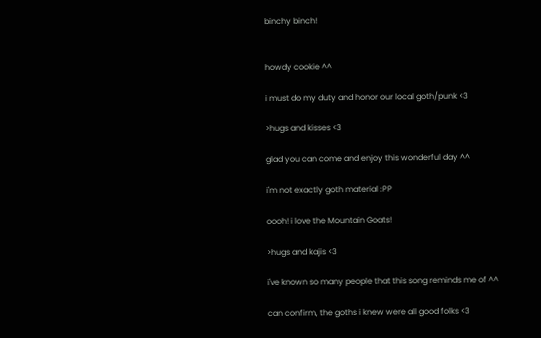binchy binch!


howdy cookie ^^

i must do my duty and honor our local goth/punk <3

>hugs and kisses <3

glad you can come and enjoy this wonderful day ^^

i'm not exactly goth material :PP

oooh! i love the Mountain Goats!

>hugs and kajis <3

i've known so many people that this song reminds me of ^^

can confirm, the goths i knew were all good folks <3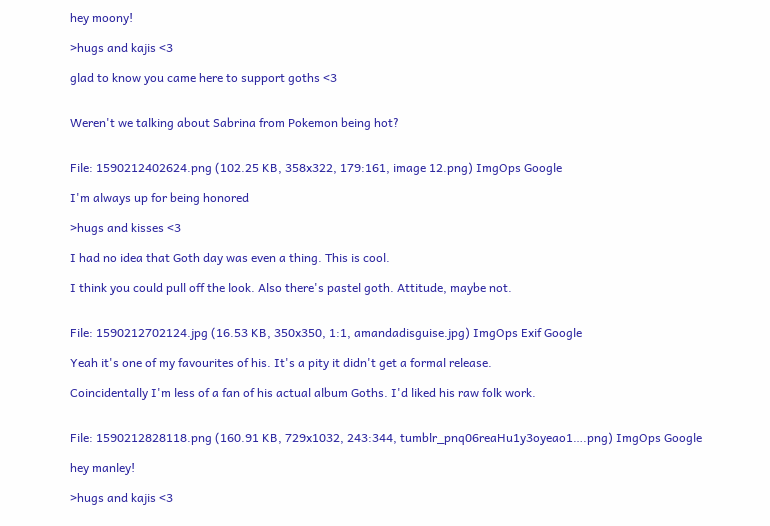hey moony!

>hugs and kajis <3

glad to know you came here to support goths <3


Weren't we talking about Sabrina from Pokemon being hot?


File: 1590212402624.png (102.25 KB, 358x322, 179:161, image 12.png) ImgOps Google

I'm always up for being honored

>hugs and kisses <3

I had no idea that Goth day was even a thing. This is cool.

I think you could pull off the look. Also there's pastel goth. Attitude, maybe not.


File: 1590212702124.jpg (16.53 KB, 350x350, 1:1, amandadisguise.jpg) ImgOps Exif Google

Yeah it's one of my favourites of his. It's a pity it didn't get a formal release.

Coincidentally I'm less of a fan of his actual album Goths. I'd liked his raw folk work.


File: 1590212828118.png (160.91 KB, 729x1032, 243:344, tumblr_pnq06reaHu1y3oyeao1….png) ImgOps Google

hey manley!

>hugs and kajis <3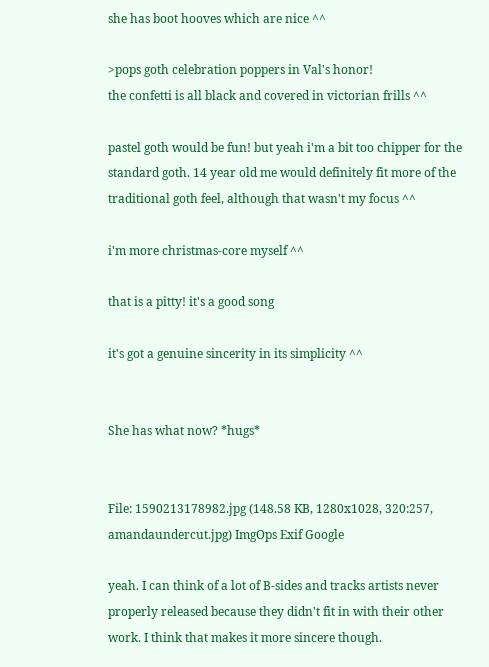she has boot hooves which are nice ^^

>pops goth celebration poppers in Val's honor!
the confetti is all black and covered in victorian frills ^^

pastel goth would be fun! but yeah i'm a bit too chipper for the standard goth. 14 year old me would definitely fit more of the traditional goth feel, although that wasn't my focus ^^

i'm more christmas-core myself ^^

that is a pitty! it's a good song

it's got a genuine sincerity in its simplicity ^^


She has what now? *hugs*


File: 1590213178982.jpg (148.58 KB, 1280x1028, 320:257, amandaundercut.jpg) ImgOps Exif Google

yeah. I can think of a lot of B-sides and tracks artists never properly released because they didn't fit in with their other work. I think that makes it more sincere though.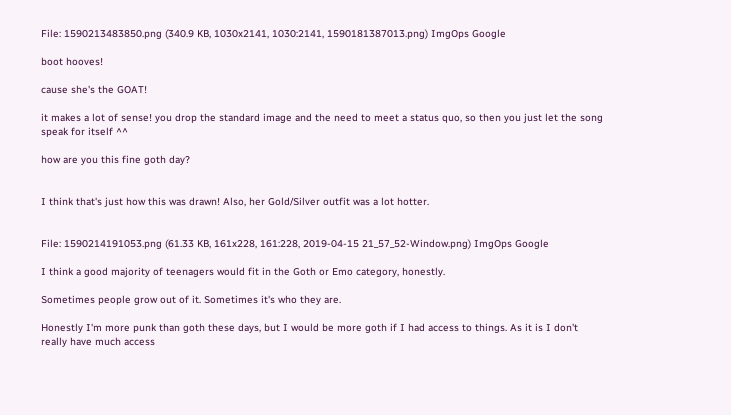File: 1590213483850.png (340.9 KB, 1030x2141, 1030:2141, 1590181387013.png) ImgOps Google

boot hooves!

cause she's the GOAT!

it makes a lot of sense! you drop the standard image and the need to meet a status quo, so then you just let the song speak for itself ^^

how are you this fine goth day?


I think that's just how this was drawn! Also, her Gold/Silver outfit was a lot hotter.


File: 1590214191053.png (61.33 KB, 161x228, 161:228, 2019-04-15 21_57_52-Window.png) ImgOps Google

I think a good majority of teenagers would fit in the Goth or Emo category, honestly.

Sometimes people grow out of it. Sometimes it's who they are.

Honestly I'm more punk than goth these days, but I would be more goth if I had access to things. As it is I don't really have much access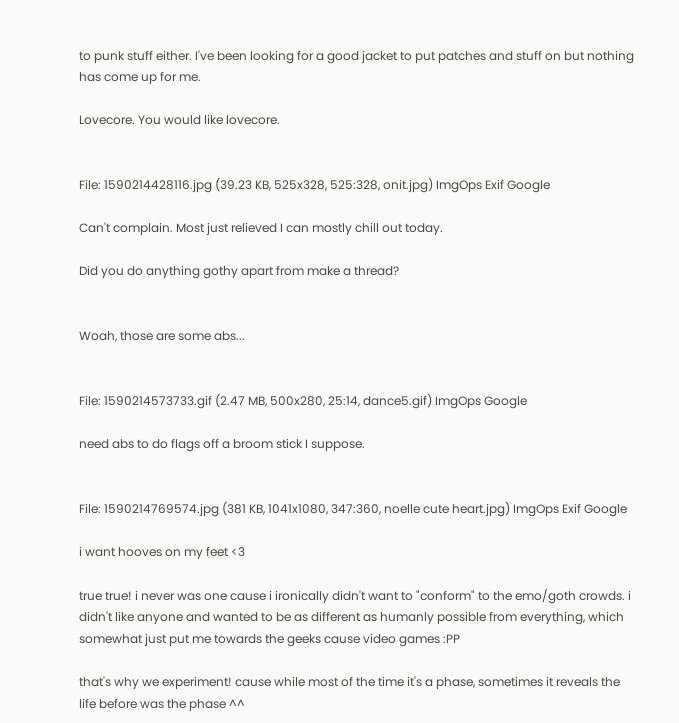to punk stuff either. I've been looking for a good jacket to put patches and stuff on but nothing has come up for me.

Lovecore. You would like lovecore.


File: 1590214428116.jpg (39.23 KB, 525x328, 525:328, onit.jpg) ImgOps Exif Google

Can't complain. Most just relieved I can mostly chill out today.

Did you do anything gothy apart from make a thread?


Woah, those are some abs...


File: 1590214573733.gif (2.47 MB, 500x280, 25:14, dance5.gif) ImgOps Google

need abs to do flags off a broom stick I suppose.


File: 1590214769574.jpg (381 KB, 1041x1080, 347:360, noelle cute heart.jpg) ImgOps Exif Google

i want hooves on my feet <3

true true! i never was one cause i ironically didn't want to "conform" to the emo/goth crowds. i didn't like anyone and wanted to be as different as humanly possible from everything, which somewhat just put me towards the geeks cause video games :PP

that's why we experiment! cause while most of the time it's a phase, sometimes it reveals the life before was the phase ^^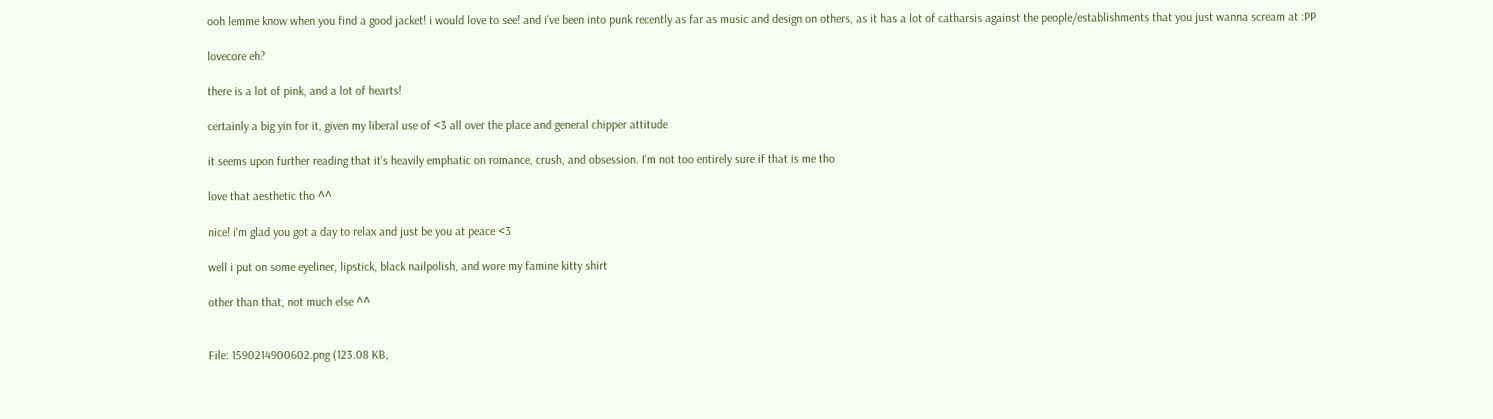ooh lemme know when you find a good jacket! i would love to see! and i've been into punk recently as far as music and design on others, as it has a lot of catharsis against the people/establishments that you just wanna scream at :PP

lovecore eh?

there is a lot of pink, and a lot of hearts!

certainly a big yin for it, given my liberal use of <3 all over the place and general chipper attitude

it seems upon further reading that it's heavily emphatic on romance, crush, and obsession. I'm not too entirely sure if that is me tho

love that aesthetic tho ^^

nice! i'm glad you got a day to relax and just be you at peace <3

well i put on some eyeliner, lipstick, black nailpolish, and wore my famine kitty shirt

other than that, not much else ^^


File: 1590214900602.png (123.08 KB,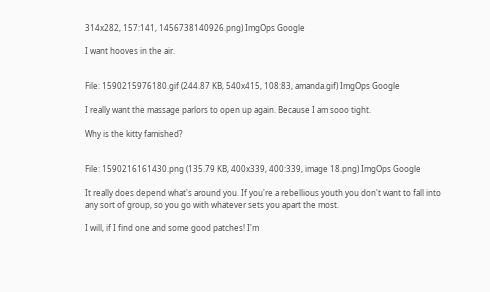314x282, 157:141, 1456738140926.png) ImgOps Google

I want hooves in the air.


File: 1590215976180.gif (244.87 KB, 540x415, 108:83, amanda.gif) ImgOps Google

I really want the massage parlors to open up again. Because I am sooo tight.

Why is the kitty famished?


File: 1590216161430.png (135.79 KB, 400x339, 400:339, image 18.png) ImgOps Google

It really does depend what's around you. If you're a rebellious youth you don't want to fall into any sort of group, so you go with whatever sets you apart the most.

I will, if I find one and some good patches! I'm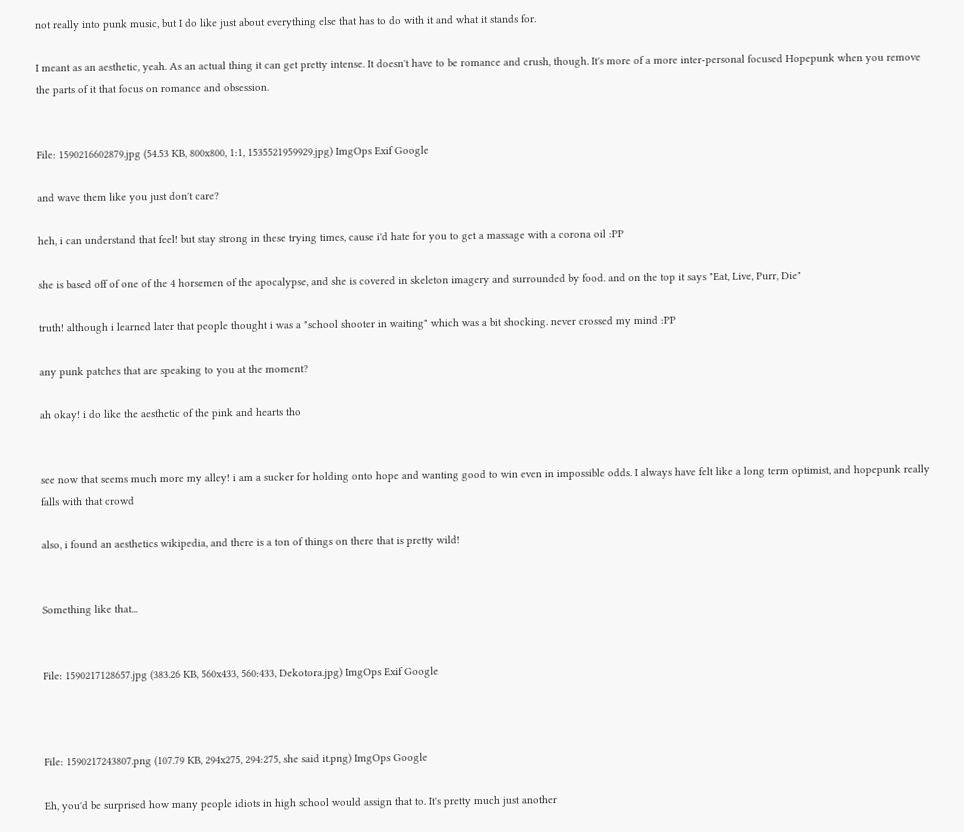not really into punk music, but I do like just about everything else that has to do with it and what it stands for.

I meant as an aesthetic, yeah. As an actual thing it can get pretty intense. It doesn't have to be romance and crush, though. It's more of a more inter-personal focused Hopepunk when you remove the parts of it that focus on romance and obsession.


File: 1590216602879.jpg (54.53 KB, 800x800, 1:1, 1535521959929.jpg) ImgOps Exif Google

and wave them like you just don't care?

heh, i can understand that feel! but stay strong in these trying times, cause i'd hate for you to get a massage with a corona oil :PP

she is based off of one of the 4 horsemen of the apocalypse, and she is covered in skeleton imagery and surrounded by food. and on the top it says "Eat, Live, Purr, Die"

truth! although i learned later that people thought i was a "school shooter in waiting" which was a bit shocking. never crossed my mind :PP

any punk patches that are speaking to you at the moment?

ah okay! i do like the aesthetic of the pink and hearts tho


see now that seems much more my alley! i am a sucker for holding onto hope and wanting good to win even in impossible odds. I always have felt like a long term optimist, and hopepunk really falls with that crowd

also, i found an aesthetics wikipedia, and there is a ton of things on there that is pretty wild!


Something like that...


File: 1590217128657.jpg (383.26 KB, 560x433, 560:433, Dekotora.jpg) ImgOps Exif Google



File: 1590217243807.png (107.79 KB, 294x275, 294:275, she said it.png) ImgOps Google

Eh, you'd be surprised how many people idiots in high school would assign that to. It's pretty much just another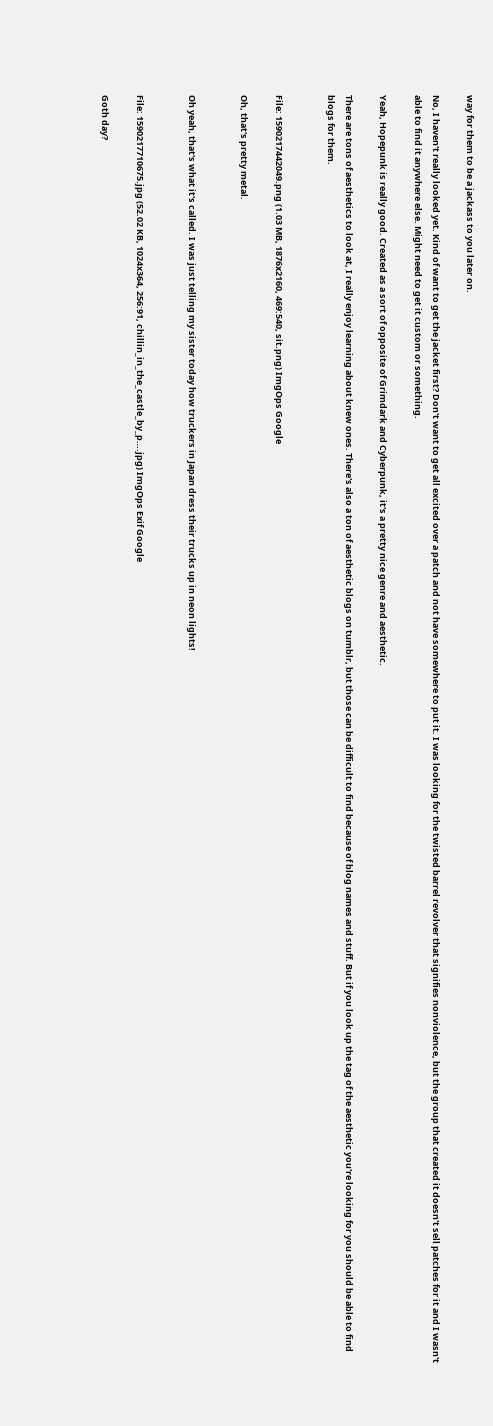way for them to be a jackass to you later on.

No, I haven't really looked yet. Kind of want to get the jacket first? Don't want to get all excited over a patch and not have somewhere to put it. I was looking for the twisted barrel revolver that signifies nonviolence, but the group that created it doesn't sell patches for it and I wasn't able to find it anywhere else. Might need to get it custom or something.

Yeah, Hopepunk is really good. Created as a sort of opposite of Grimdark and Cyberpunk, it's a pretty nice genre and aesthetic.

There are tons of aesthetics to look at, I really enjoy learning about knew ones. There's also a ton of aesthetic blogs on tumblr, but those can be difficult to find because of blog names and stuff. But if you look up the tag of the aesthetic you're looking for you should be able to find blogs for them.


File: 1590217442049.png (1.03 MB, 1876x2160, 469:540, sit.png) ImgOps Google

Oh, that's pretty metal.


Oh yeah, that's what it's called. I was just telling my sister today how truckers in Japan dress their trucks up in neon lights!


File: 1590217710675.jpg (52.02 KB, 1024x364, 256:91, chillin_in_the_castle_by_p….jpg) ImgOps Exif Google

Goth day?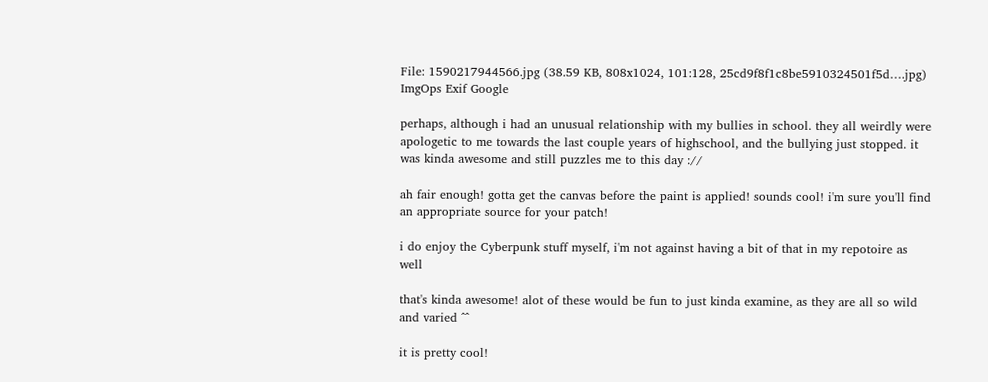File: 1590217944566.jpg (38.59 KB, 808x1024, 101:128, 25cd9f8f1c8be5910324501f5d….jpg) ImgOps Exif Google

perhaps, although i had an unusual relationship with my bullies in school. they all weirdly were apologetic to me towards the last couple years of highschool, and the bullying just stopped. it was kinda awesome and still puzzles me to this day ://

ah fair enough! gotta get the canvas before the paint is applied! sounds cool! i'm sure you'll find an appropriate source for your patch!

i do enjoy the Cyberpunk stuff myself, i'm not against having a bit of that in my repotoire as well

that's kinda awesome! alot of these would be fun to just kinda examine, as they are all so wild and varied ^^

it is pretty cool!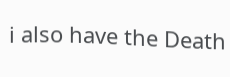i also have the Death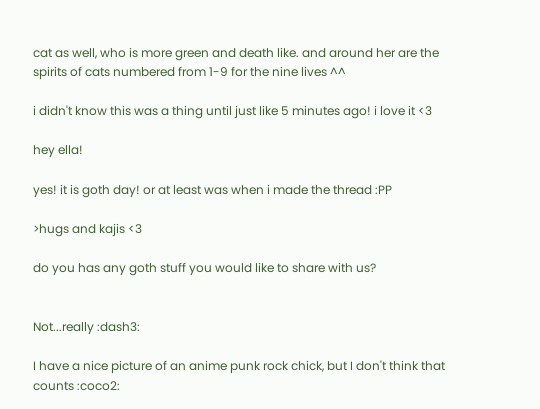cat as well, who is more green and death like. and around her are the spirits of cats numbered from 1-9 for the nine lives ^^

i didn't know this was a thing until just like 5 minutes ago! i love it <3

hey ella!

yes! it is goth day! or at least was when i made the thread :PP

>hugs and kajis <3

do you has any goth stuff you would like to share with us?


Not...really :dash3:

I have a nice picture of an anime punk rock chick, but I don't think that counts :coco2: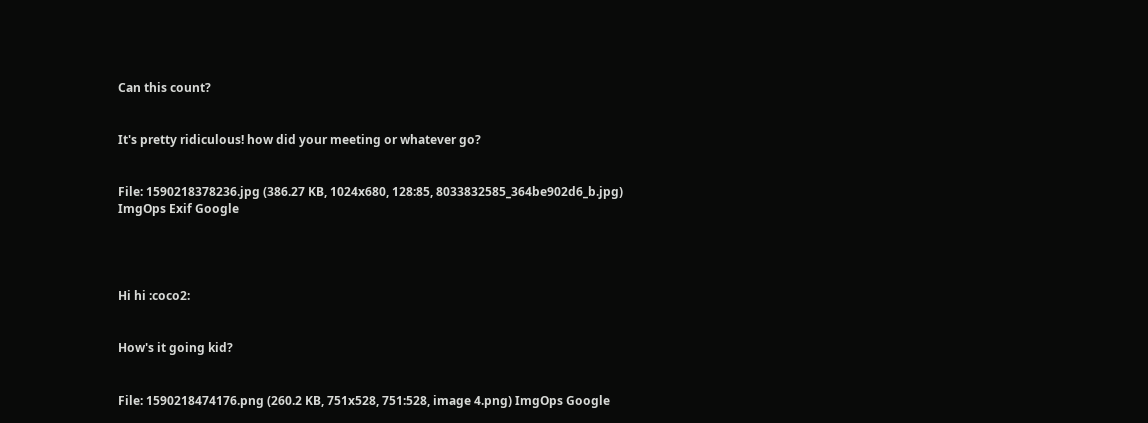Can this count?


It's pretty ridiculous! how did your meeting or whatever go?


File: 1590218378236.jpg (386.27 KB, 1024x680, 128:85, 8033832585_364be902d6_b.jpg) ImgOps Exif Google




Hi hi :coco2:


How's it going kid?


File: 1590218474176.png (260.2 KB, 751x528, 751:528, image 4.png) ImgOps Google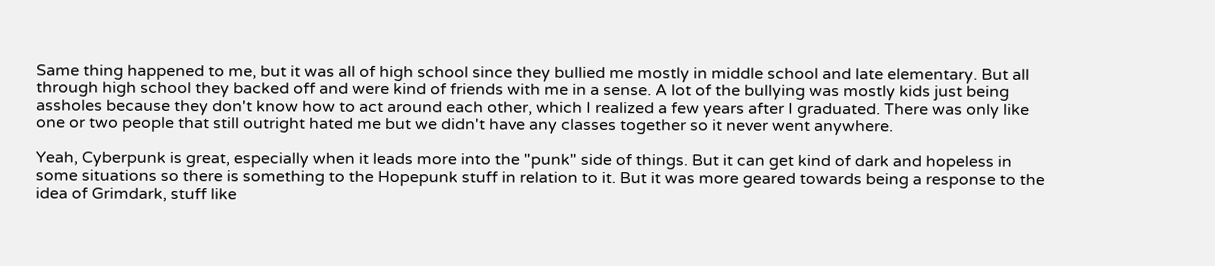Same thing happened to me, but it was all of high school since they bullied me mostly in middle school and late elementary. But all through high school they backed off and were kind of friends with me in a sense. A lot of the bullying was mostly kids just being assholes because they don't know how to act around each other, which I realized a few years after I graduated. There was only like one or two people that still outright hated me but we didn't have any classes together so it never went anywhere.

Yeah, Cyberpunk is great, especially when it leads more into the "punk" side of things. But it can get kind of dark and hopeless in some situations so there is something to the Hopepunk stuff in relation to it. But it was more geared towards being a response to the idea of Grimdark, stuff like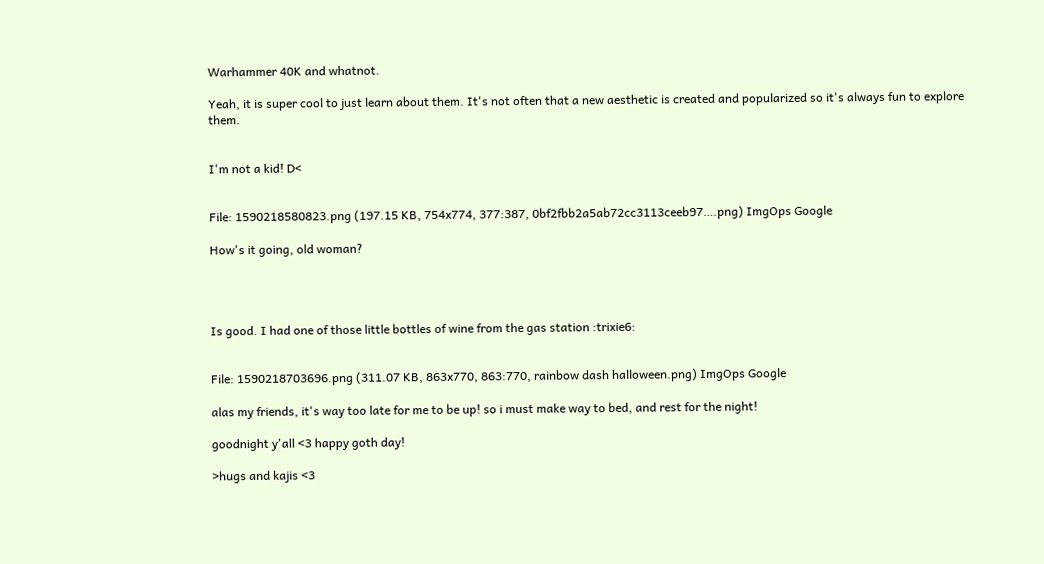Warhammer 40K and whatnot.

Yeah, it is super cool to just learn about them. It's not often that a new aesthetic is created and popularized so it's always fun to explore them.


I'm not a kid! D<


File: 1590218580823.png (197.15 KB, 754x774, 377:387, 0bf2fbb2a5ab72cc3113ceeb97….png) ImgOps Google

How's it going, old woman?




Is good. I had one of those little bottles of wine from the gas station :trixie6:


File: 1590218703696.png (311.07 KB, 863x770, 863:770, rainbow dash halloween.png) ImgOps Google

alas my friends, it's way too late for me to be up! so i must make way to bed, and rest for the night!

goodnight y'all <3 happy goth day!

>hugs and kajis <3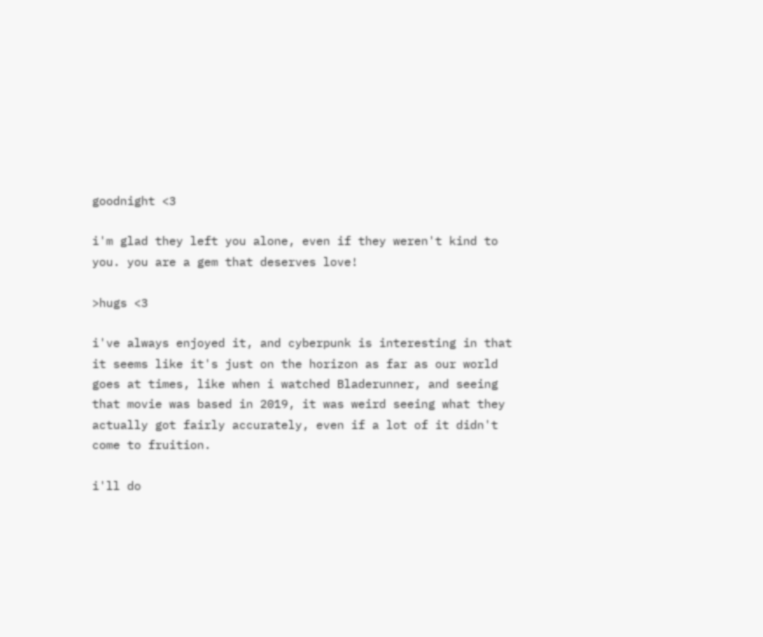goodnight <3

i'm glad they left you alone, even if they weren't kind to you. you are a gem that deserves love!

>hugs <3

i've always enjoyed it, and cyberpunk is interesting in that it seems like it's just on the horizon as far as our world goes at times, like when i watched Bladerunner, and seeing that movie was based in 2019, it was weird seeing what they actually got fairly accurately, even if a lot of it didn't come to fruition.

i'll do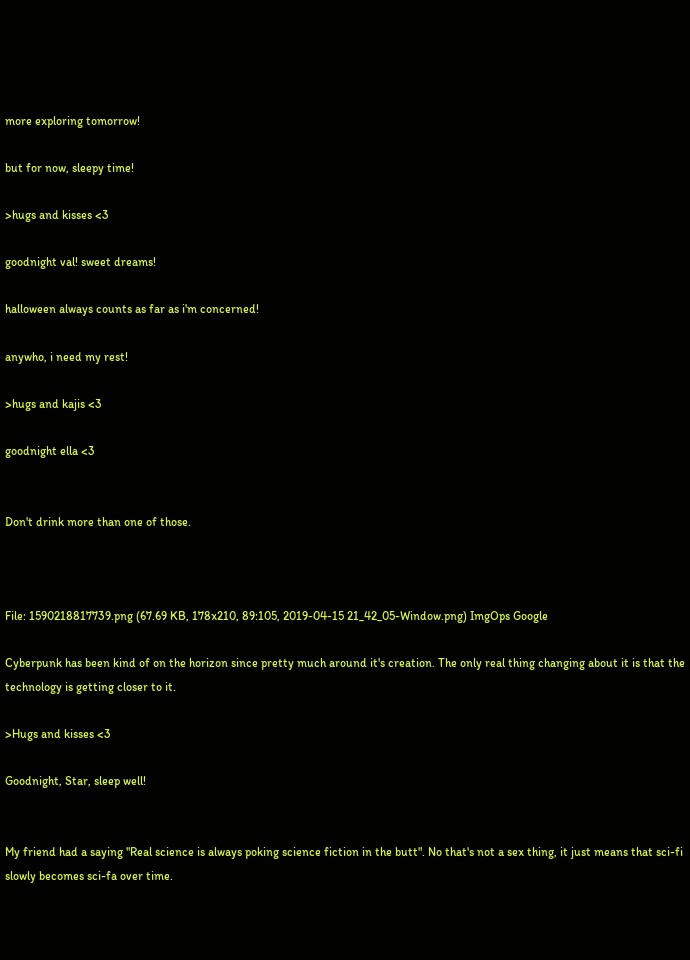more exploring tomorrow!

but for now, sleepy time!

>hugs and kisses <3

goodnight val! sweet dreams!

halloween always counts as far as i'm concerned!

anywho, i need my rest!

>hugs and kajis <3

goodnight ella <3


Don't drink more than one of those.



File: 1590218817739.png (67.69 KB, 178x210, 89:105, 2019-04-15 21_42_05-Window.png) ImgOps Google

Cyberpunk has been kind of on the horizon since pretty much around it's creation. The only real thing changing about it is that the technology is getting closer to it.

>Hugs and kisses <3

Goodnight, Star, sleep well!


My friend had a saying "Real science is always poking science fiction in the butt". No that's not a sex thing, it just means that sci-fi slowly becomes sci-fa over time.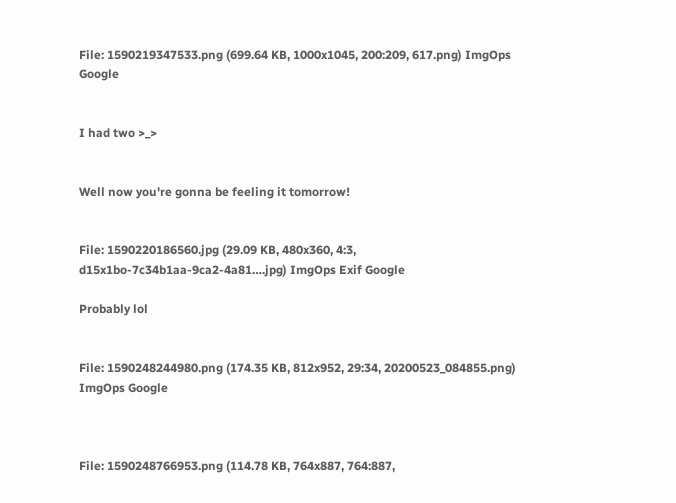File: 1590219347533.png (699.64 KB, 1000x1045, 200:209, 617.png) ImgOps Google


I had two >_>


Well now you're gonna be feeling it tomorrow!


File: 1590220186560.jpg (29.09 KB, 480x360, 4:3, d15x1bo-7c34b1aa-9ca2-4a81….jpg) ImgOps Exif Google

Probably lol


File: 1590248244980.png (174.35 KB, 812x952, 29:34, 20200523_084855.png) ImgOps Google



File: 1590248766953.png (114.78 KB, 764x887, 764:887,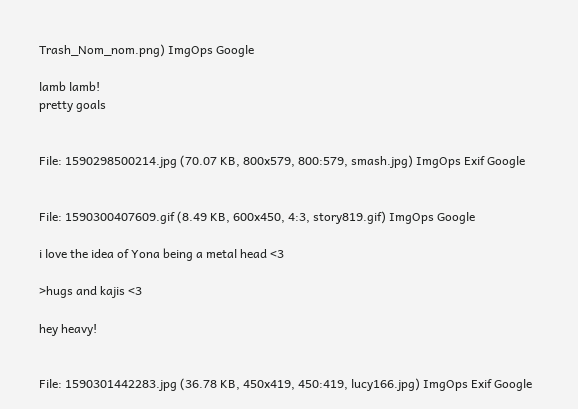Trash_Nom_nom.png) ImgOps Google

lamb lamb!
pretty goals


File: 1590298500214.jpg (70.07 KB, 800x579, 800:579, smash.jpg) ImgOps Exif Google


File: 1590300407609.gif (8.49 KB, 600x450, 4:3, story819.gif) ImgOps Google

i love the idea of Yona being a metal head <3

>hugs and kajis <3

hey heavy!


File: 1590301442283.jpg (36.78 KB, 450x419, 450:419, lucy166.jpg) ImgOps Exif Google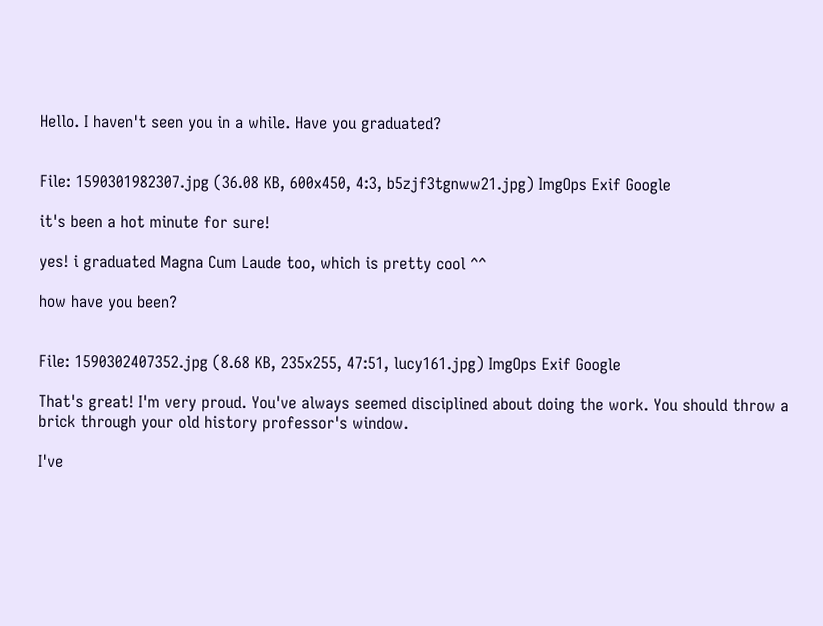Hello. I haven't seen you in a while. Have you graduated?


File: 1590301982307.jpg (36.08 KB, 600x450, 4:3, b5zjf3tgnww21.jpg) ImgOps Exif Google

it's been a hot minute for sure!

yes! i graduated Magna Cum Laude too, which is pretty cool ^^

how have you been?


File: 1590302407352.jpg (8.68 KB, 235x255, 47:51, lucy161.jpg) ImgOps Exif Google

That's great! I'm very proud. You've always seemed disciplined about doing the work. You should throw a brick through your old history professor's window.

I've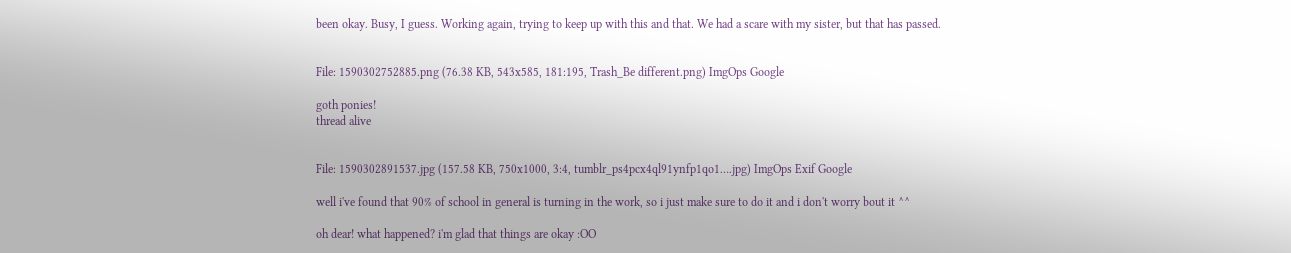been okay. Busy, I guess. Working again, trying to keep up with this and that. We had a scare with my sister, but that has passed.


File: 1590302752885.png (76.38 KB, 543x585, 181:195, Trash_Be different.png) ImgOps Google

goth ponies!
thread alive


File: 1590302891537.jpg (157.58 KB, 750x1000, 3:4, tumblr_ps4pcx4ql91ynfp1qo1….jpg) ImgOps Exif Google

well i've found that 90% of school in general is turning in the work, so i just make sure to do it and i don't worry bout it ^^

oh dear! what happened? i'm glad that things are okay :OO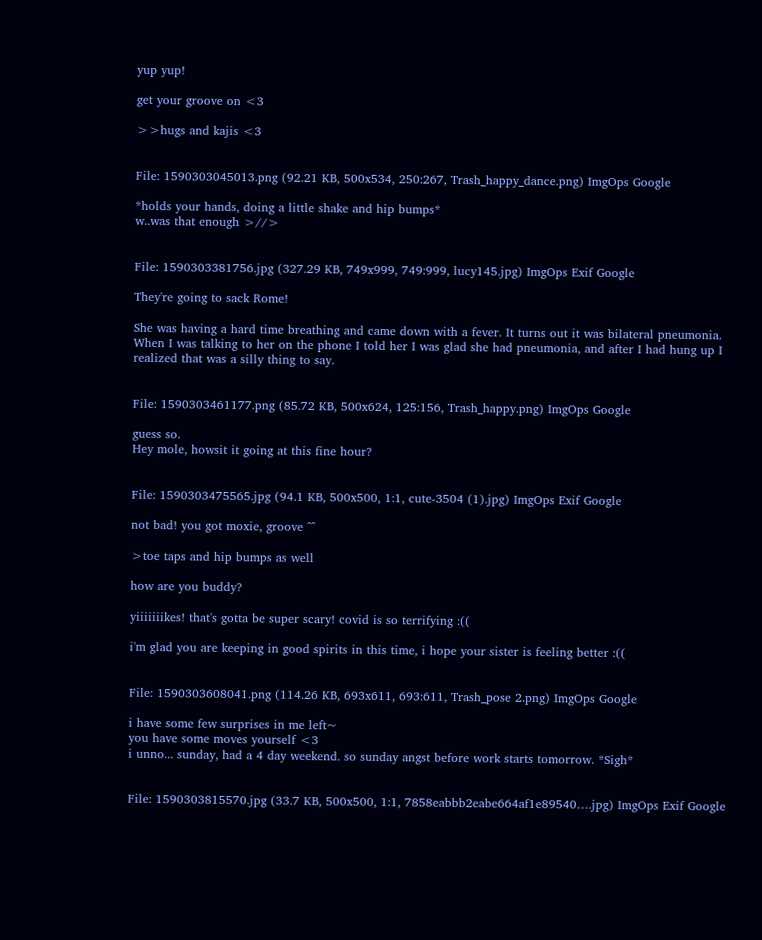yup yup!

get your groove on <3

>>hugs and kajis <3


File: 1590303045013.png (92.21 KB, 500x534, 250:267, Trash_happy_dance.png) ImgOps Google

*holds your hands, doing a little shake and hip bumps*
w..was that enough >//>


File: 1590303381756.jpg (327.29 KB, 749x999, 749:999, lucy145.jpg) ImgOps Exif Google

They're going to sack Rome!

She was having a hard time breathing and came down with a fever. It turns out it was bilateral pneumonia. When I was talking to her on the phone I told her I was glad she had pneumonia, and after I had hung up I realized that was a silly thing to say.


File: 1590303461177.png (85.72 KB, 500x624, 125:156, Trash_happy.png) ImgOps Google

guess so.
Hey mole, howsit it going at this fine hour?


File: 1590303475565.jpg (94.1 KB, 500x500, 1:1, cute-3504 (1).jpg) ImgOps Exif Google

not bad! you got moxie, groove ^^

>toe taps and hip bumps as well

how are you buddy?

yiiiiiiikes! that's gotta be super scary! covid is so terrifying :((

i'm glad you are keeping in good spirits in this time, i hope your sister is feeling better :((


File: 1590303608041.png (114.26 KB, 693x611, 693:611, Trash_pose 2.png) ImgOps Google

i have some few surprises in me left~
you have some moves yourself <3
i unno... sunday, had a 4 day weekend. so sunday angst before work starts tomorrow. *Sigh*


File: 1590303815570.jpg (33.7 KB, 500x500, 1:1, 7858eabbb2eabe664af1e89540….jpg) ImgOps Exif Google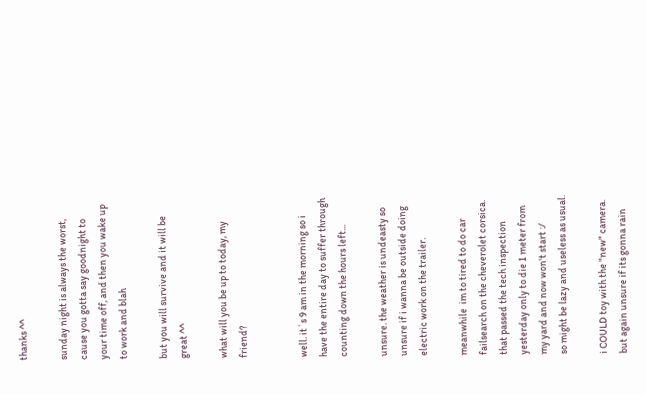thanks ^^

sunday night is always the worst, cause you gotta say goodnight to your time off, and then you wake up to work and blah

but you will survive and it will be great ^^

what will you be up to today, my friend?


well. it´s 9 am in the morning so i have the entire day to suffer through counting down the hours left...

unsure. the weather is undeasty so unsure if i wanna be outside doing electric work on the trailer.

meanwhile  im to tired to do car failsearch on the cheverolet corsica. that passed the tech inspection yesterday only to die 1 meter from  my yard and now won't start :/
so might be lazy and useless as usual.

i COULD toy with the "new" camera. but again unsure if its gonna rain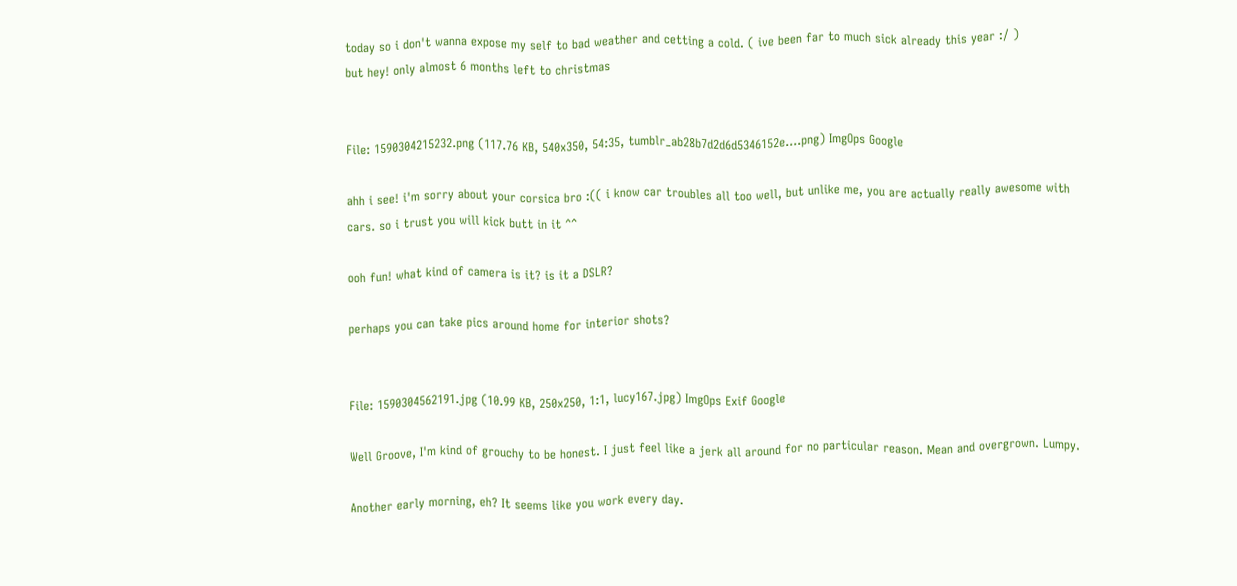today so i don't wanna expose my self to bad weather and cetting a cold. ( ive been far to much sick already this year :/ )
but hey! only almost 6 months left to christmas


File: 1590304215232.png (117.76 KB, 540x350, 54:35, tumblr_ab28b7d2d6d5346152e….png) ImgOps Google

ahh i see! i'm sorry about your corsica bro :(( i know car troubles all too well, but unlike me, you are actually really awesome with cars. so i trust you will kick butt in it ^^

ooh fun! what kind of camera is it? is it a DSLR?

perhaps you can take pics around home for interior shots?


File: 1590304562191.jpg (10.99 KB, 250x250, 1:1, lucy167.jpg) ImgOps Exif Google

Well Groove, I'm kind of grouchy to be honest. I just feel like a jerk all around for no particular reason. Mean and overgrown. Lumpy.

Another early morning, eh? It seems like you work every day.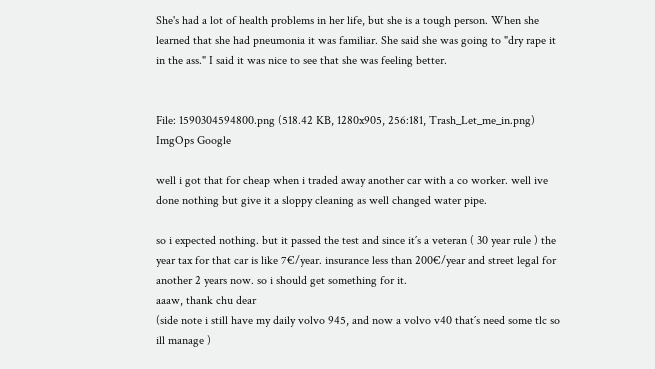She's had a lot of health problems in her life, but she is a tough person. When she learned that she had pneumonia it was familiar. She said she was going to "dry rape it in the ass." I said it was nice to see that she was feeling better.


File: 1590304594800.png (518.42 KB, 1280x905, 256:181, Trash_Let_me_in.png) ImgOps Google

well i got that for cheap when i traded away another car with a co worker. well ive done nothing but give it a sloppy cleaning as well changed water pipe.

so i expected nothing. but it passed the test and since it´s a veteran ( 30 year rule ) the year tax for that car is like 7€/year. insurance less than 200€/year and street legal for another 2 years now. so i should get something for it.
aaaw, thank chu dear
(side note i still have my daily volvo 945, and now a volvo v40 that´s need some tlc so ill manage )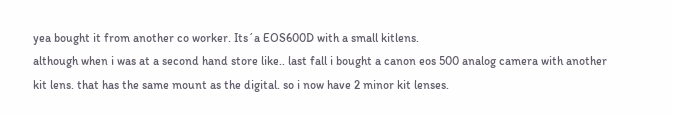yea bought it from another co worker. Its´a EOS600D with a small kitlens.
although when i was at a second hand store like.. last fall i bought a canon eos 500 analog camera with another kit lens. that has the same mount as the digital. so i now have 2 minor kit lenses.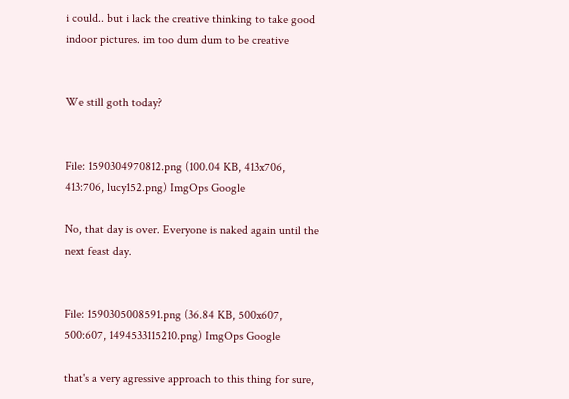i could.. but i lack the creative thinking to take good indoor pictures. im too dum dum to be creative


We still goth today?


File: 1590304970812.png (100.04 KB, 413x706, 413:706, lucy152.png) ImgOps Google

No, that day is over. Everyone is naked again until the next feast day.


File: 1590305008591.png (36.84 KB, 500x607, 500:607, 1494533115210.png) ImgOps Google

that's a very agressive approach to this thing for sure,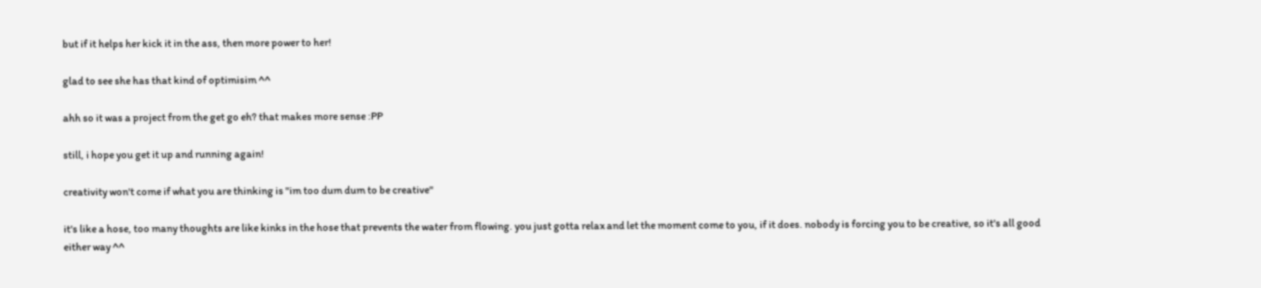but if it helps her kick it in the ass, then more power to her!

glad to see she has that kind of optimisim ^^

ahh so it was a project from the get go eh? that makes more sense :PP

still, i hope you get it up and running again!

creativity won't come if what you are thinking is "im too dum dum to be creative"

it's like a hose, too many thoughts are like kinks in the hose that prevents the water from flowing. you just gotta relax and let the moment come to you, if it does. nobody is forcing you to be creative, so it's all good either way ^^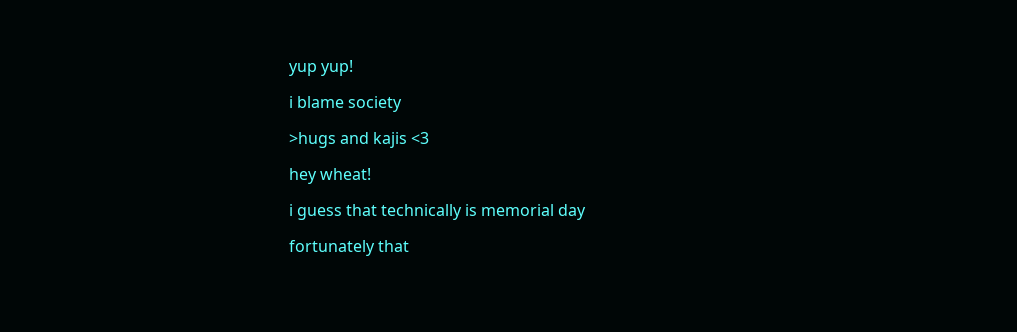yup yup!

i blame society

>hugs and kajis <3

hey wheat!

i guess that technically is memorial day

fortunately that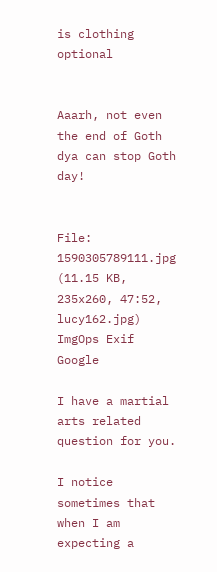is clothing optional


Aaarh, not even the end of Goth dya can stop Goth day!


File: 1590305789111.jpg (11.15 KB, 235x260, 47:52, lucy162.jpg) ImgOps Exif Google

I have a martial arts related question for you.

I notice sometimes that when I am expecting a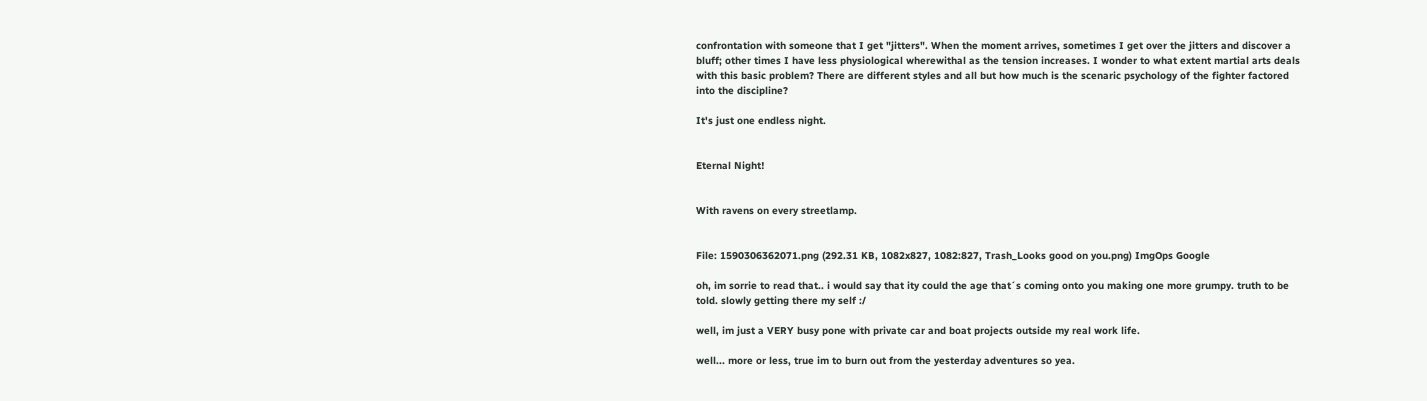confrontation with someone that I get "jitters". When the moment arrives, sometimes I get over the jitters and discover a bluff; other times I have less physiological wherewithal as the tension increases. I wonder to what extent martial arts deals with this basic problem? There are different styles and all but how much is the scenaric psychology of the fighter factored into the discipline?

It's just one endless night.


Eternal Night!


With ravens on every streetlamp.


File: 1590306362071.png (292.31 KB, 1082x827, 1082:827, Trash_Looks good on you.png) ImgOps Google

oh, im sorrie to read that.. i would say that ity could the age that´s coming onto you making one more grumpy. truth to be told. slowly getting there my self :/

well, im just a VERY busy pone with private car and boat projects outside my real work life.

well... more or less, true im to burn out from the yesterday adventures so yea.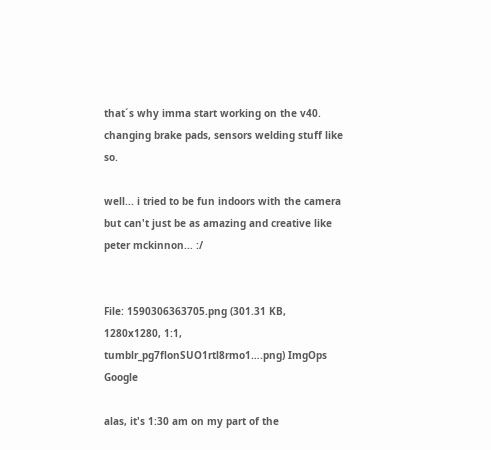that´s why imma start working on the v40. changing brake pads, sensors welding stuff like so.

well... i tried to be fun indoors with the camera but can't just be as amazing and creative like peter mckinnon... :/


File: 1590306363705.png (301.31 KB, 1280x1280, 1:1, tumblr_pg7flonSUO1rtl8rmo1….png) ImgOps Google

alas, it's 1:30 am on my part of the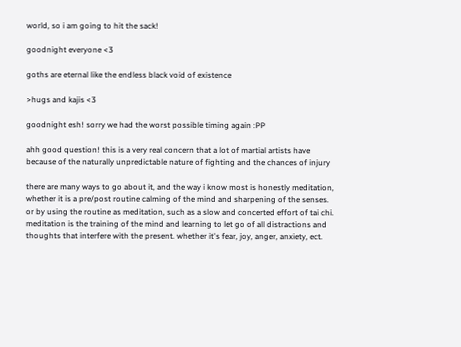world, so i am going to hit the sack!

goodnight everyone <3

goths are eternal like the endless black void of existence

>hugs and kajis <3

goodnight esh! sorry we had the worst possible timing again :PP

ahh good question! this is a very real concern that a lot of martial artists have because of the naturally unpredictable nature of fighting and the chances of injury

there are many ways to go about it, and the way i know most is honestly meditation, whether it is a pre/post routine calming of the mind and sharpening of the senses. or by using the routine as meditation, such as a slow and concerted effort of tai chi. meditation is the training of the mind and learning to let go of all distractions and thoughts that interfere with the present. whether it's fear, joy, anger, anxiety, ect.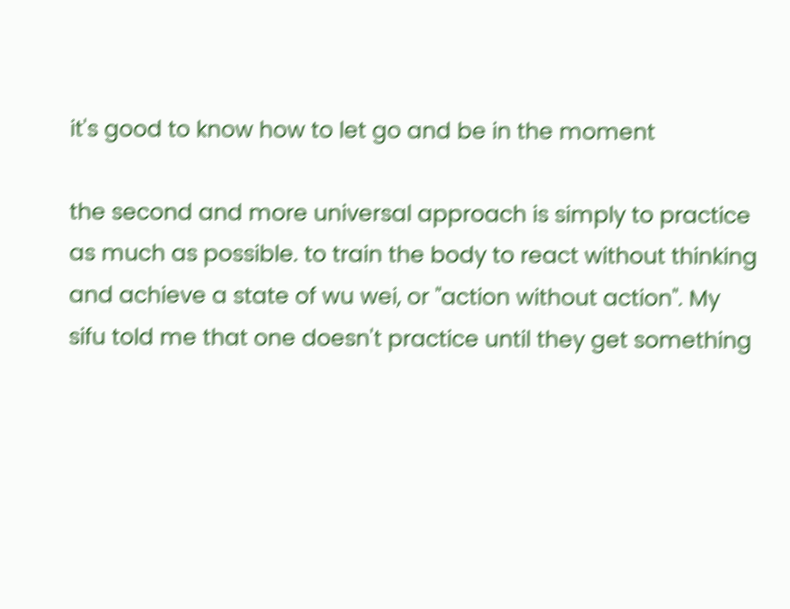it's good to know how to let go and be in the moment

the second and more universal approach is simply to practice as much as possible. to train the body to react without thinking and achieve a state of wu wei, or "action without action". My sifu told me that one doesn't practice until they get something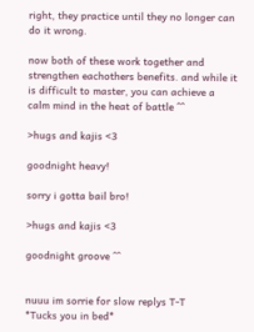right, they practice until they no longer can do it wrong.

now both of these work together and strengthen eachothers benefits. and while it is difficult to master, you can achieve a calm mind in the heat of battle ^^

>hugs and kajis <3

goodnight heavy!

sorry i gotta bail bro!

>hugs and kajis <3

goodnight groove ^^


nuuu im sorrie for slow replys T-T
*Tucks you in bed*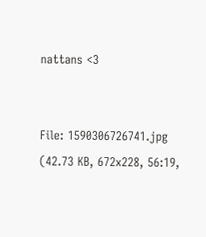nattans <3


File: 1590306726741.jpg (42.73 KB, 672x228, 56:19,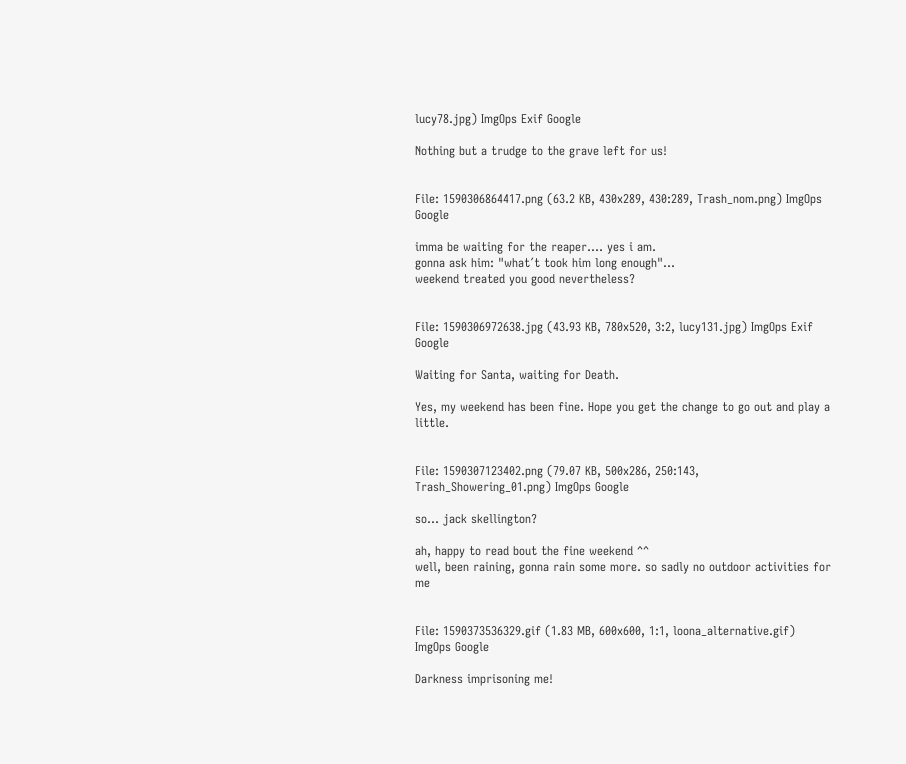lucy78.jpg) ImgOps Exif Google

Nothing but a trudge to the grave left for us!


File: 1590306864417.png (63.2 KB, 430x289, 430:289, Trash_nom.png) ImgOps Google

imma be waiting for the reaper.... yes i am.
gonna ask him: "what´t took him long enough"...
weekend treated you good nevertheless?


File: 1590306972638.jpg (43.93 KB, 780x520, 3:2, lucy131.jpg) ImgOps Exif Google

Waiting for Santa, waiting for Death.

Yes, my weekend has been fine. Hope you get the change to go out and play a little.


File: 1590307123402.png (79.07 KB, 500x286, 250:143, Trash_Showering_01.png) ImgOps Google

so... jack skellington?

ah, happy to read bout the fine weekend ^^
well, been raining, gonna rain some more. so sadly no outdoor activities for me


File: 1590373536329.gif (1.83 MB, 600x600, 1:1, loona_alternative.gif) ImgOps Google

Darkness imprisoning me!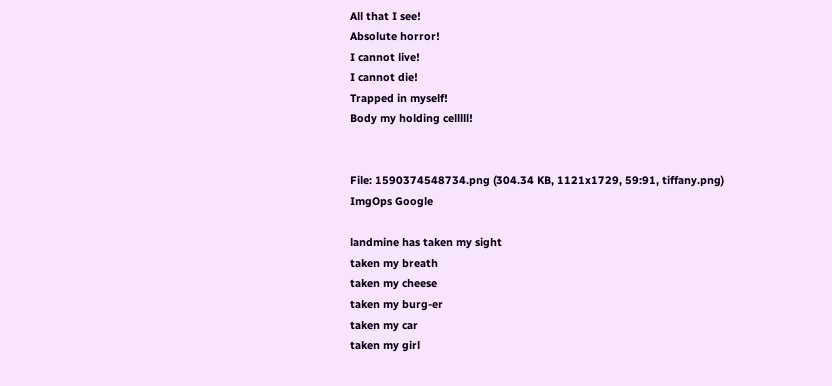All that I see!
Absolute horror!
I cannot live!
I cannot die!
Trapped in myself!
Body my holding celllll!


File: 1590374548734.png (304.34 KB, 1121x1729, 59:91, tiffany.png) ImgOps Google

landmine has taken my sight
taken my breath
taken my cheese
taken my burg-er
taken my car
taken my girl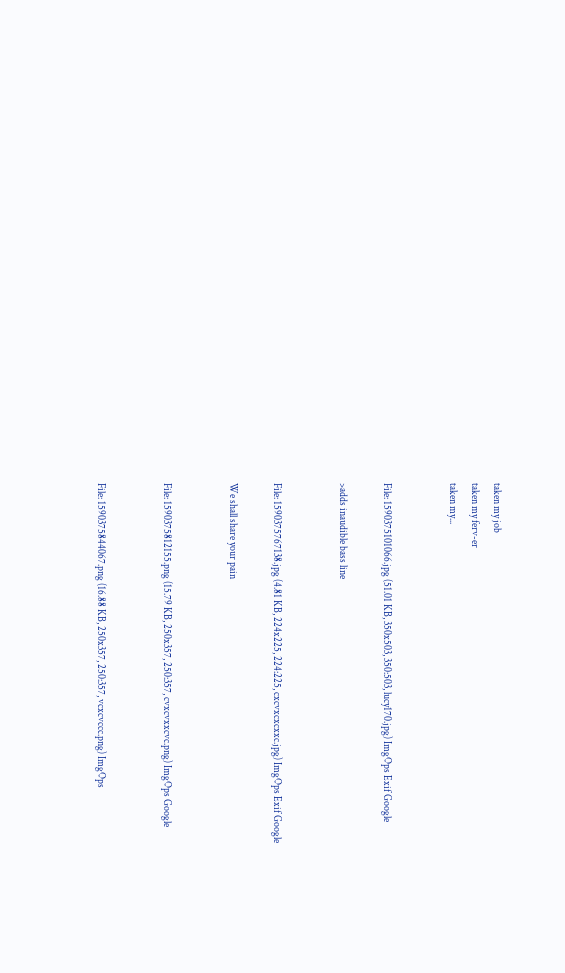taken my job
taken my ferv-er
taken my...


File: 1590375101066.jpg (51.01 KB, 350x503, 350:503, lucy170.jpg) ImgOps Exif Google

>adds inaudible bass line


File: 1590375767138.jpg (4.81 KB, 224x225, 224:225, cxcvxcxcxxc.jpg) ImgOps Exif Google

We shall share your pain


File: 1590375812155.png (15.79 KB, 250x357, 250:357, cvxcvxxcvc.png) ImgOps Google


File: 1590375844067.png (16.88 KB, 250x357, 250:357, vcxcvccc.png) ImgOps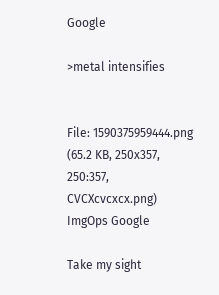Google

>metal intensifies


File: 1590375959444.png (65.2 KB, 250x357, 250:357, CVCXcvcxcx.png) ImgOps Google

Take my sight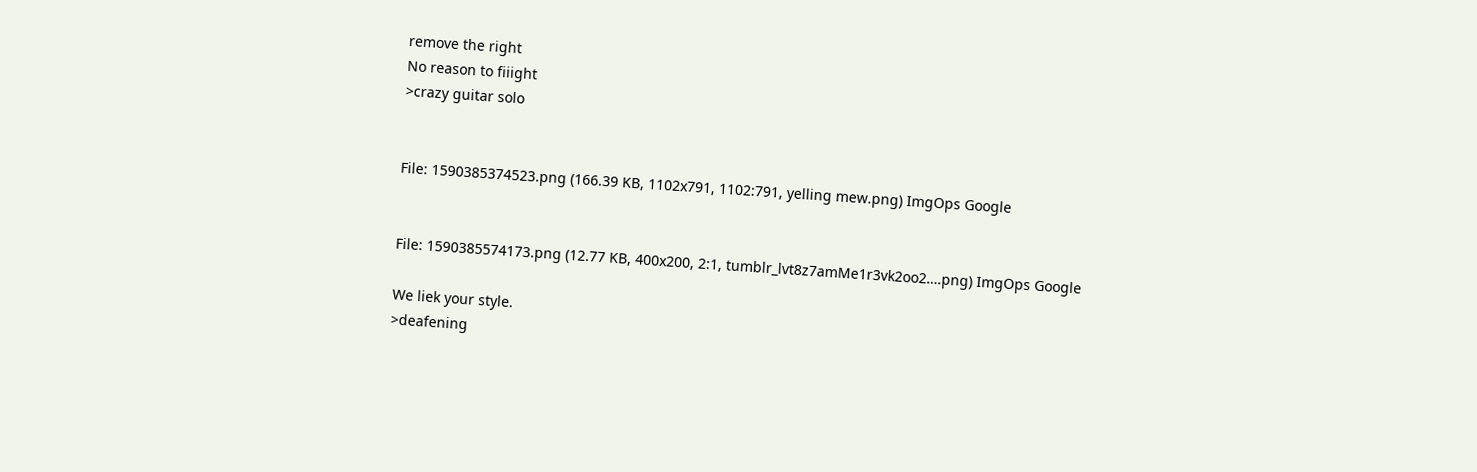remove the right
No reason to fiiight
>crazy guitar solo


File: 1590385374523.png (166.39 KB, 1102x791, 1102:791, yelling mew.png) ImgOps Google


File: 1590385574173.png (12.77 KB, 400x200, 2:1, tumblr_lvt8z7amMe1r3vk2oo2….png) ImgOps Google

We liek your style.
>deafening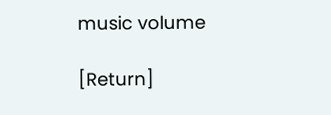music volume

[Return]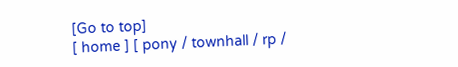[Go to top]
[ home ] [ pony / townhall / rp /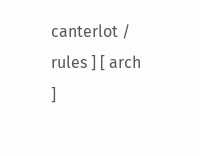canterlot / rules ] [ arch ]